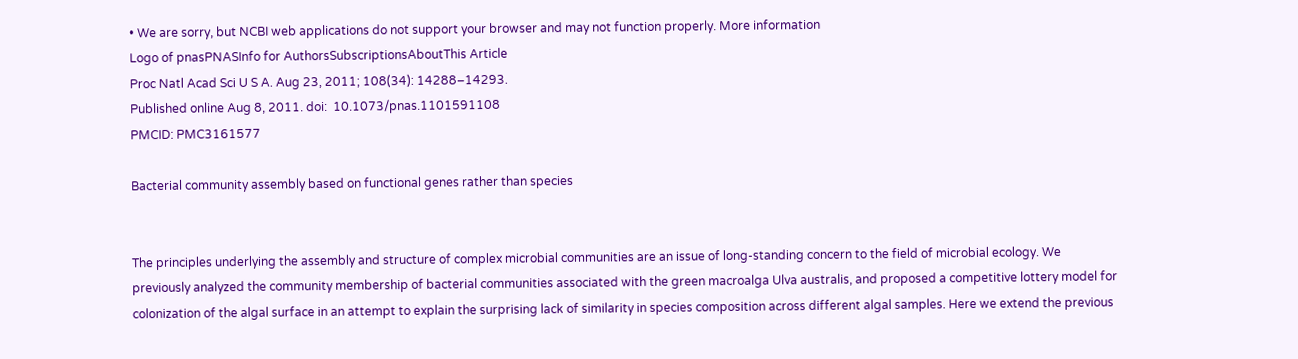• We are sorry, but NCBI web applications do not support your browser and may not function properly. More information
Logo of pnasPNASInfo for AuthorsSubscriptionsAboutThis Article
Proc Natl Acad Sci U S A. Aug 23, 2011; 108(34): 14288–14293.
Published online Aug 8, 2011. doi:  10.1073/pnas.1101591108
PMCID: PMC3161577

Bacterial community assembly based on functional genes rather than species


The principles underlying the assembly and structure of complex microbial communities are an issue of long-standing concern to the field of microbial ecology. We previously analyzed the community membership of bacterial communities associated with the green macroalga Ulva australis, and proposed a competitive lottery model for colonization of the algal surface in an attempt to explain the surprising lack of similarity in species composition across different algal samples. Here we extend the previous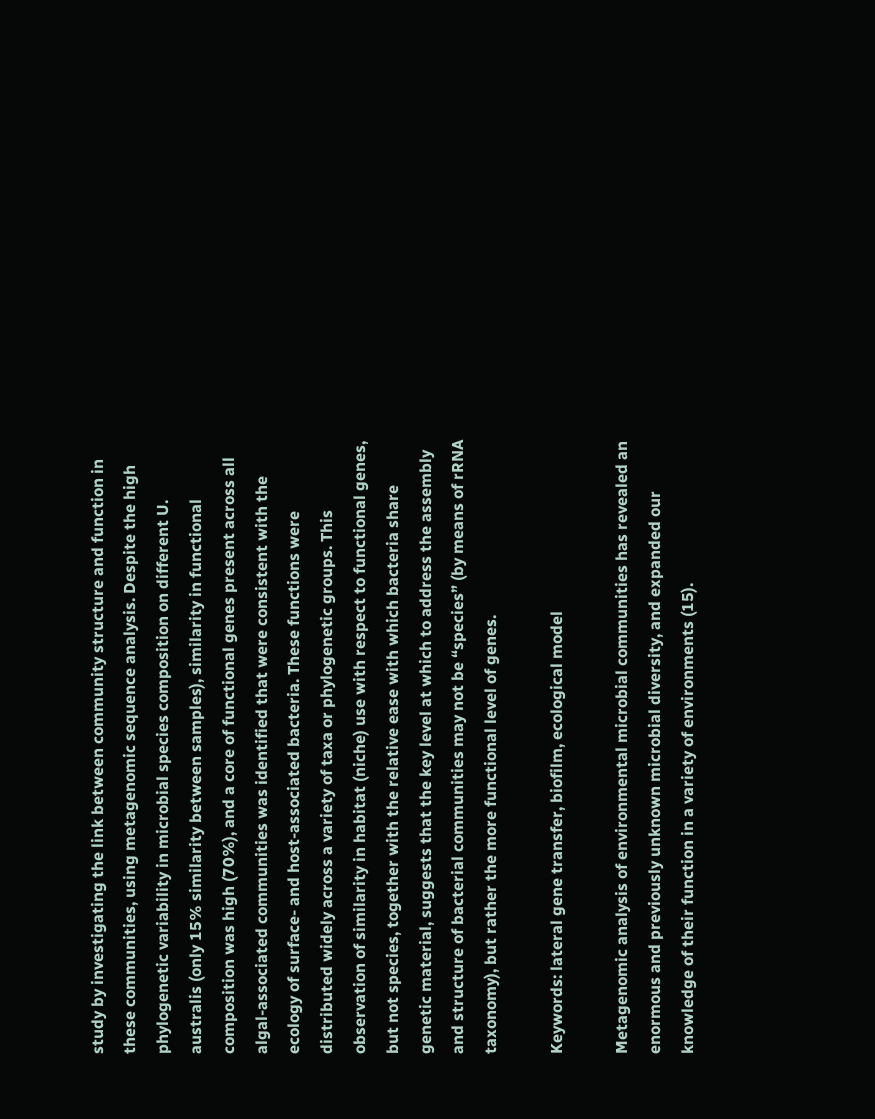study by investigating the link between community structure and function in these communities, using metagenomic sequence analysis. Despite the high phylogenetic variability in microbial species composition on different U. australis (only 15% similarity between samples), similarity in functional composition was high (70%), and a core of functional genes present across all algal-associated communities was identified that were consistent with the ecology of surface- and host-associated bacteria. These functions were distributed widely across a variety of taxa or phylogenetic groups. This observation of similarity in habitat (niche) use with respect to functional genes, but not species, together with the relative ease with which bacteria share genetic material, suggests that the key level at which to address the assembly and structure of bacterial communities may not be “species” (by means of rRNA taxonomy), but rather the more functional level of genes.

Keywords: lateral gene transfer, biofilm, ecological model

Metagenomic analysis of environmental microbial communities has revealed an enormous and previously unknown microbial diversity, and expanded our knowledge of their function in a variety of environments (15).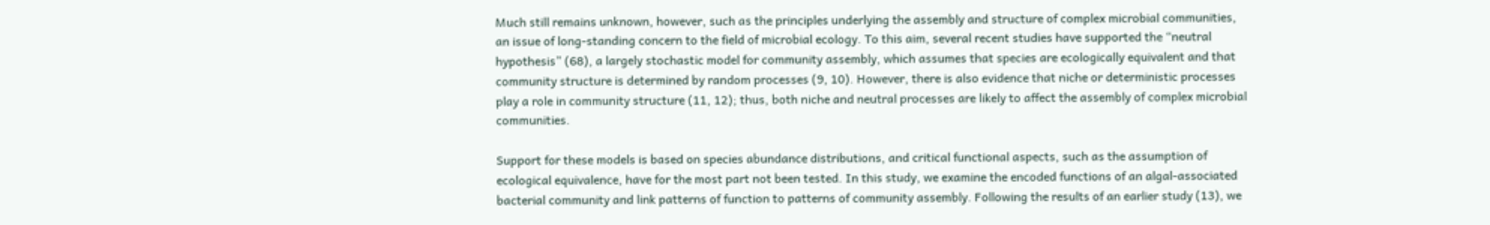Much still remains unknown, however, such as the principles underlying the assembly and structure of complex microbial communities, an issue of long-standing concern to the field of microbial ecology. To this aim, several recent studies have supported the “neutral hypothesis” (68), a largely stochastic model for community assembly, which assumes that species are ecologically equivalent and that community structure is determined by random processes (9, 10). However, there is also evidence that niche or deterministic processes play a role in community structure (11, 12); thus, both niche and neutral processes are likely to affect the assembly of complex microbial communities.

Support for these models is based on species abundance distributions, and critical functional aspects, such as the assumption of ecological equivalence, have for the most part not been tested. In this study, we examine the encoded functions of an algal-associated bacterial community and link patterns of function to patterns of community assembly. Following the results of an earlier study (13), we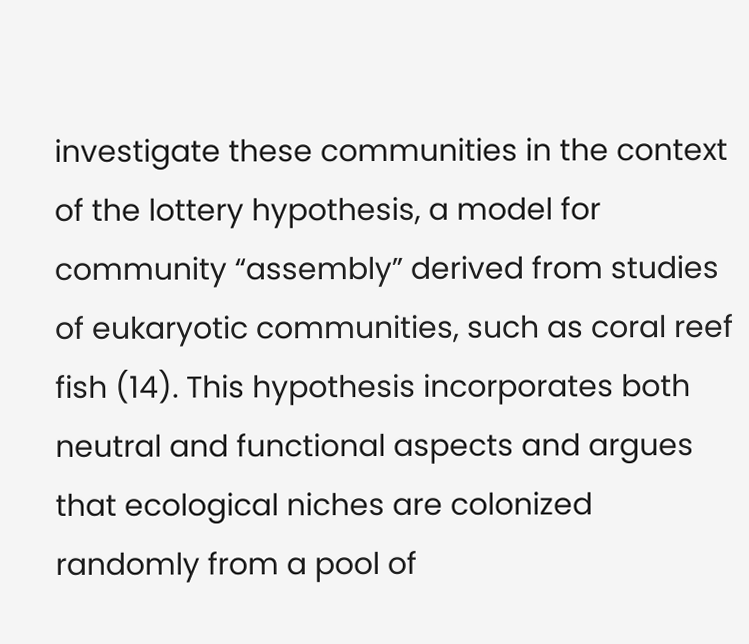investigate these communities in the context of the lottery hypothesis, a model for community “assembly” derived from studies of eukaryotic communities, such as coral reef fish (14). This hypothesis incorporates both neutral and functional aspects and argues that ecological niches are colonized randomly from a pool of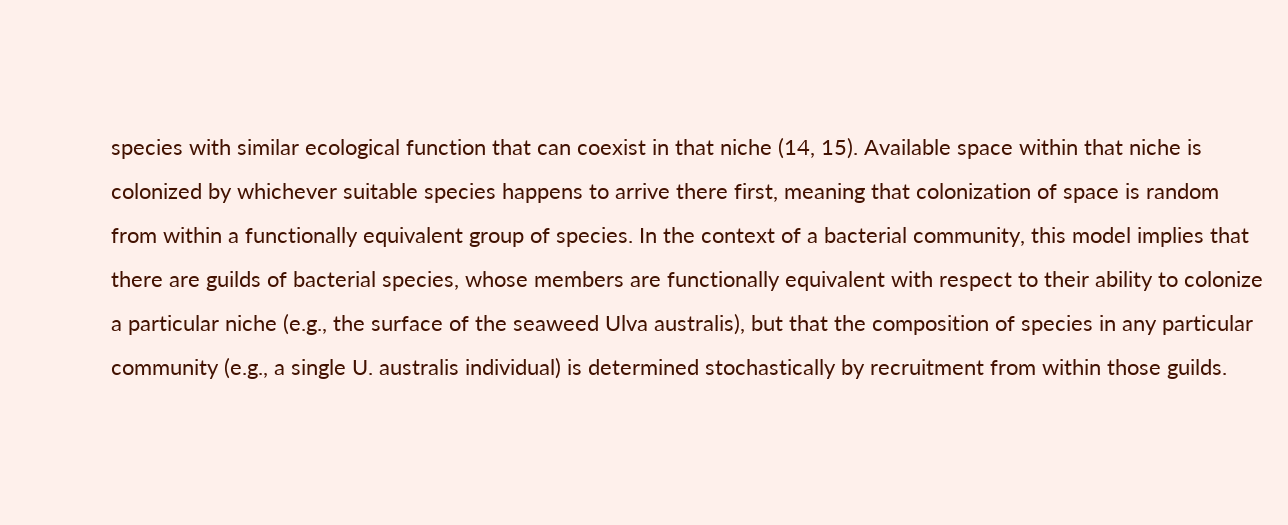species with similar ecological function that can coexist in that niche (14, 15). Available space within that niche is colonized by whichever suitable species happens to arrive there first, meaning that colonization of space is random from within a functionally equivalent group of species. In the context of a bacterial community, this model implies that there are guilds of bacterial species, whose members are functionally equivalent with respect to their ability to colonize a particular niche (e.g., the surface of the seaweed Ulva australis), but that the composition of species in any particular community (e.g., a single U. australis individual) is determined stochastically by recruitment from within those guilds.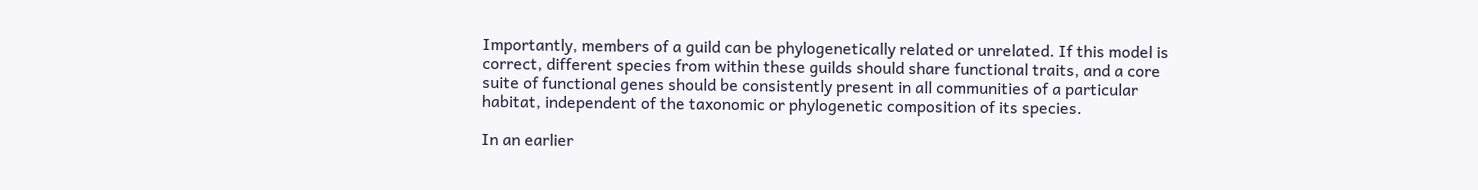Importantly, members of a guild can be phylogenetically related or unrelated. If this model is correct, different species from within these guilds should share functional traits, and a core suite of functional genes should be consistently present in all communities of a particular habitat, independent of the taxonomic or phylogenetic composition of its species.

In an earlier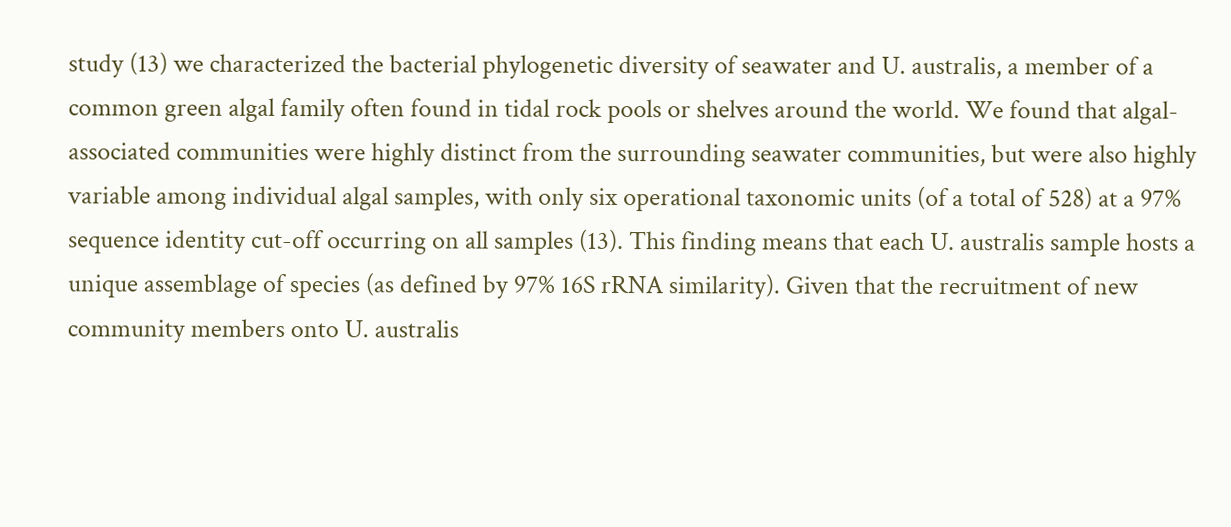study (13) we characterized the bacterial phylogenetic diversity of seawater and U. australis, a member of a common green algal family often found in tidal rock pools or shelves around the world. We found that algal-associated communities were highly distinct from the surrounding seawater communities, but were also highly variable among individual algal samples, with only six operational taxonomic units (of a total of 528) at a 97% sequence identity cut-off occurring on all samples (13). This finding means that each U. australis sample hosts a unique assemblage of species (as defined by 97% 16S rRNA similarity). Given that the recruitment of new community members onto U. australis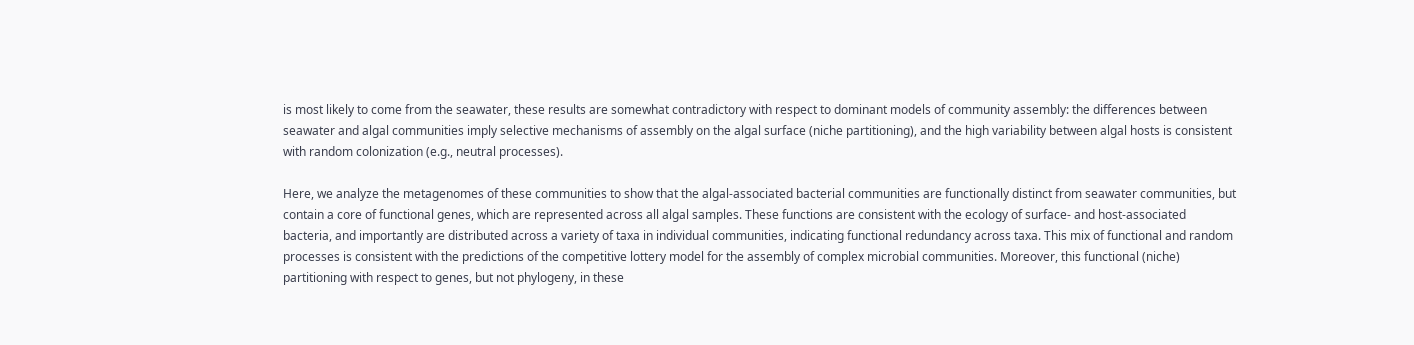is most likely to come from the seawater, these results are somewhat contradictory with respect to dominant models of community assembly: the differences between seawater and algal communities imply selective mechanisms of assembly on the algal surface (niche partitioning), and the high variability between algal hosts is consistent with random colonization (e.g., neutral processes).

Here, we analyze the metagenomes of these communities to show that the algal-associated bacterial communities are functionally distinct from seawater communities, but contain a core of functional genes, which are represented across all algal samples. These functions are consistent with the ecology of surface- and host-associated bacteria, and importantly are distributed across a variety of taxa in individual communities, indicating functional redundancy across taxa. This mix of functional and random processes is consistent with the predictions of the competitive lottery model for the assembly of complex microbial communities. Moreover, this functional (niche) partitioning with respect to genes, but not phylogeny, in these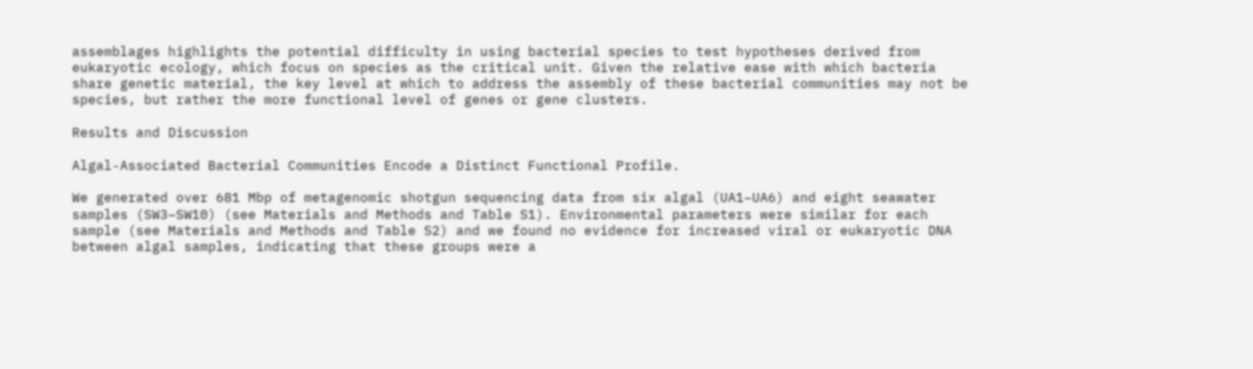assemblages highlights the potential difficulty in using bacterial species to test hypotheses derived from eukaryotic ecology, which focus on species as the critical unit. Given the relative ease with which bacteria share genetic material, the key level at which to address the assembly of these bacterial communities may not be species, but rather the more functional level of genes or gene clusters.

Results and Discussion

Algal-Associated Bacterial Communities Encode a Distinct Functional Profile.

We generated over 681 Mbp of metagenomic shotgun sequencing data from six algal (UA1–UA6) and eight seawater samples (SW3–SW10) (see Materials and Methods and Table S1). Environmental parameters were similar for each sample (see Materials and Methods and Table S2) and we found no evidence for increased viral or eukaryotic DNA between algal samples, indicating that these groups were a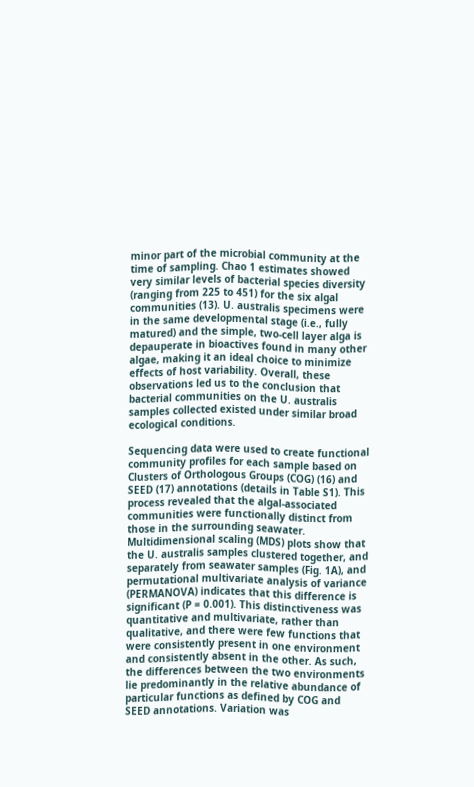minor part of the microbial community at the time of sampling. Chao 1 estimates showed very similar levels of bacterial species diversity (ranging from 225 to 451) for the six algal communities (13). U. australis specimens were in the same developmental stage (i.e., fully matured) and the simple, two-cell layer alga is depauperate in bioactives found in many other algae, making it an ideal choice to minimize effects of host variability. Overall, these observations led us to the conclusion that bacterial communities on the U. australis samples collected existed under similar broad ecological conditions.

Sequencing data were used to create functional community profiles for each sample based on Clusters of Orthologous Groups (COG) (16) and SEED (17) annotations (details in Table S1). This process revealed that the algal-associated communities were functionally distinct from those in the surrounding seawater. Multidimensional scaling (MDS) plots show that the U. australis samples clustered together, and separately from seawater samples (Fig. 1A), and permutational multivariate analysis of variance (PERMANOVA) indicates that this difference is significant (P = 0.001). This distinctiveness was quantitative and multivariate, rather than qualitative, and there were few functions that were consistently present in one environment and consistently absent in the other. As such, the differences between the two environments lie predominantly in the relative abundance of particular functions as defined by COG and SEED annotations. Variation was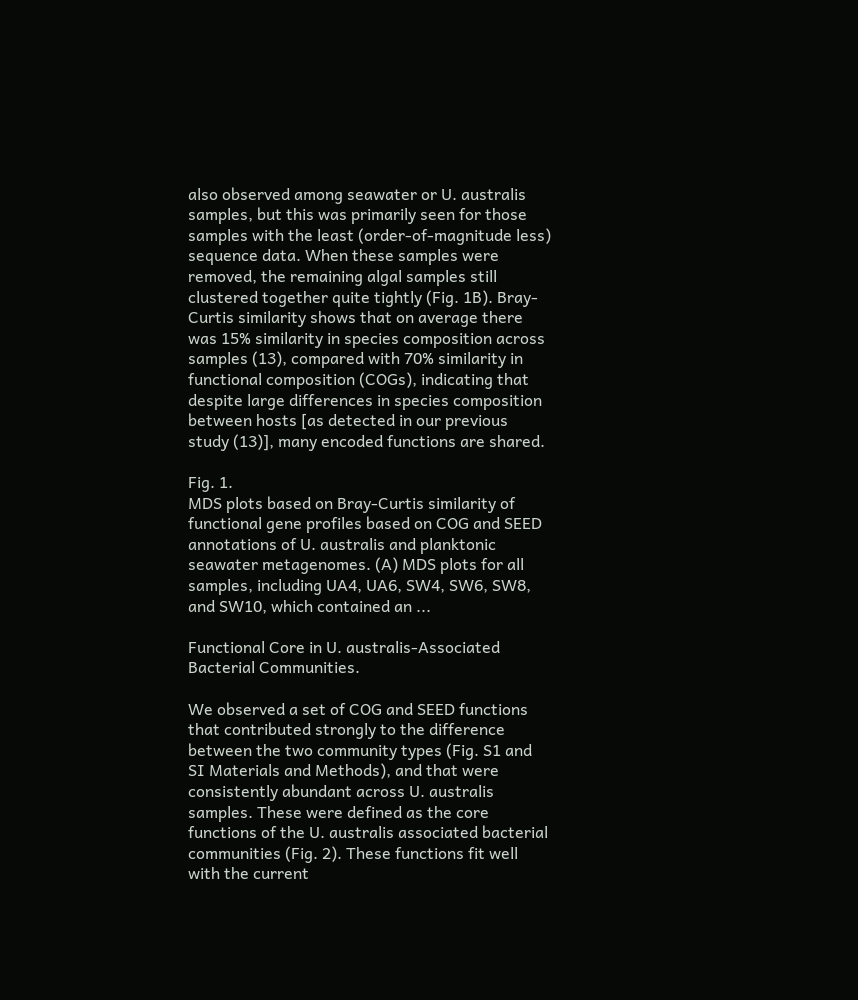also observed among seawater or U. australis samples, but this was primarily seen for those samples with the least (order-of-magnitude less) sequence data. When these samples were removed, the remaining algal samples still clustered together quite tightly (Fig. 1B). Bray-Curtis similarity shows that on average there was 15% similarity in species composition across samples (13), compared with 70% similarity in functional composition (COGs), indicating that despite large differences in species composition between hosts [as detected in our previous study (13)], many encoded functions are shared.

Fig. 1.
MDS plots based on Bray-Curtis similarity of functional gene profiles based on COG and SEED annotations of U. australis and planktonic seawater metagenomes. (A) MDS plots for all samples, including UA4, UA6, SW4, SW6, SW8, and SW10, which contained an ...

Functional Core in U. australis-Associated Bacterial Communities.

We observed a set of COG and SEED functions that contributed strongly to the difference between the two community types (Fig. S1 and SI Materials and Methods), and that were consistently abundant across U. australis samples. These were defined as the core functions of the U. australis associated bacterial communities (Fig. 2). These functions fit well with the current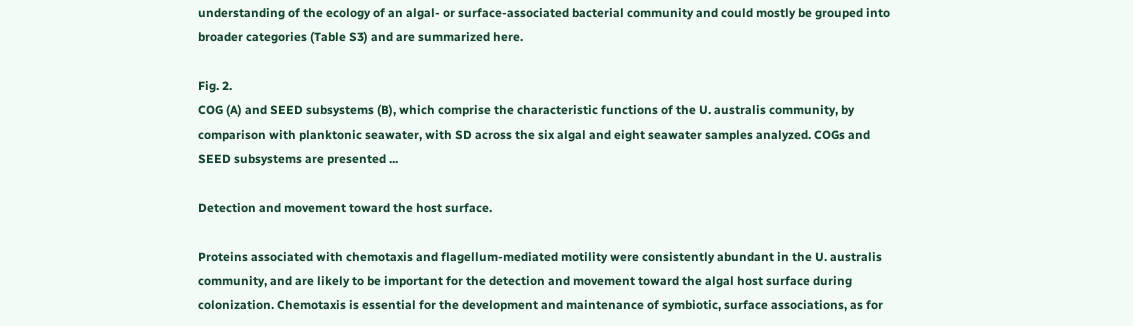understanding of the ecology of an algal- or surface-associated bacterial community and could mostly be grouped into broader categories (Table S3) and are summarized here.

Fig. 2.
COG (A) and SEED subsystems (B), which comprise the characteristic functions of the U. australis community, by comparison with planktonic seawater, with SD across the six algal and eight seawater samples analyzed. COGs and SEED subsystems are presented ...

Detection and movement toward the host surface.

Proteins associated with chemotaxis and flagellum-mediated motility were consistently abundant in the U. australis community, and are likely to be important for the detection and movement toward the algal host surface during colonization. Chemotaxis is essential for the development and maintenance of symbiotic, surface associations, as for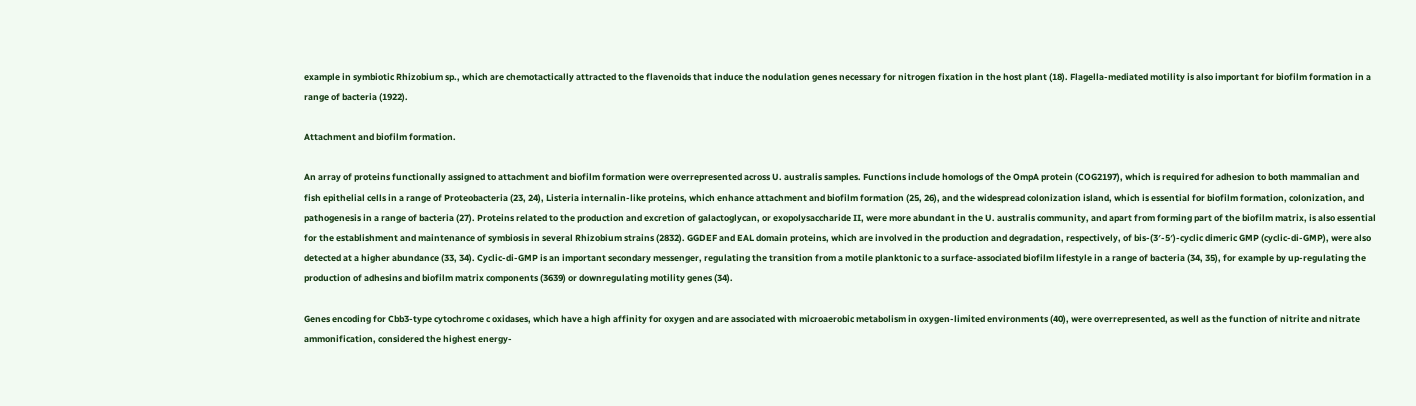example in symbiotic Rhizobium sp., which are chemotactically attracted to the flavenoids that induce the nodulation genes necessary for nitrogen fixation in the host plant (18). Flagella-mediated motility is also important for biofilm formation in a range of bacteria (1922).

Attachment and biofilm formation.

An array of proteins functionally assigned to attachment and biofilm formation were overrepresented across U. australis samples. Functions include homologs of the OmpA protein (COG2197), which is required for adhesion to both mammalian and fish epithelial cells in a range of Proteobacteria (23, 24), Listeria internalin-like proteins, which enhance attachment and biofilm formation (25, 26), and the widespread colonization island, which is essential for biofilm formation, colonization, and pathogenesis in a range of bacteria (27). Proteins related to the production and excretion of galactoglycan, or exopolysaccharide II, were more abundant in the U. australis community, and apart from forming part of the biofilm matrix, is also essential for the establishment and maintenance of symbiosis in several Rhizobium strains (2832). GGDEF and EAL domain proteins, which are involved in the production and degradation, respectively, of bis-(3′-5′)-cyclic dimeric GMP (cyclic-di-GMP), were also detected at a higher abundance (33, 34). Cyclic-di-GMP is an important secondary messenger, regulating the transition from a motile planktonic to a surface-associated biofilm lifestyle in a range of bacteria (34, 35), for example by up-regulating the production of adhesins and biofilm matrix components (3639) or downregulating motility genes (34).

Genes encoding for Cbb3-type cytochrome c oxidases, which have a high affinity for oxygen and are associated with microaerobic metabolism in oxygen-limited environments (40), were overrepresented, as well as the function of nitrite and nitrate ammonification, considered the highest energy-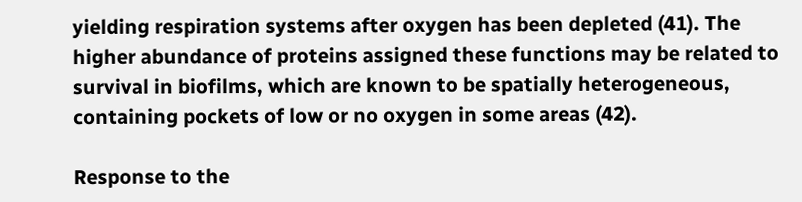yielding respiration systems after oxygen has been depleted (41). The higher abundance of proteins assigned these functions may be related to survival in biofilms, which are known to be spatially heterogeneous, containing pockets of low or no oxygen in some areas (42).

Response to the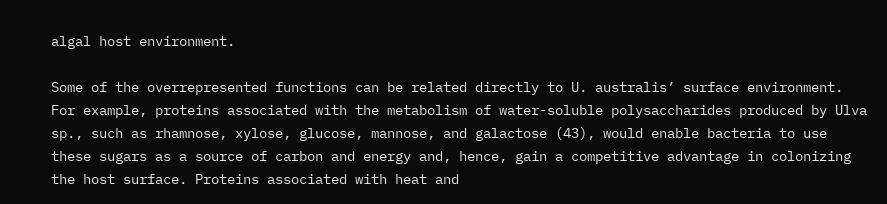algal host environment.

Some of the overrepresented functions can be related directly to U. australis’ surface environment. For example, proteins associated with the metabolism of water-soluble polysaccharides produced by Ulva sp., such as rhamnose, xylose, glucose, mannose, and galactose (43), would enable bacteria to use these sugars as a source of carbon and energy and, hence, gain a competitive advantage in colonizing the host surface. Proteins associated with heat and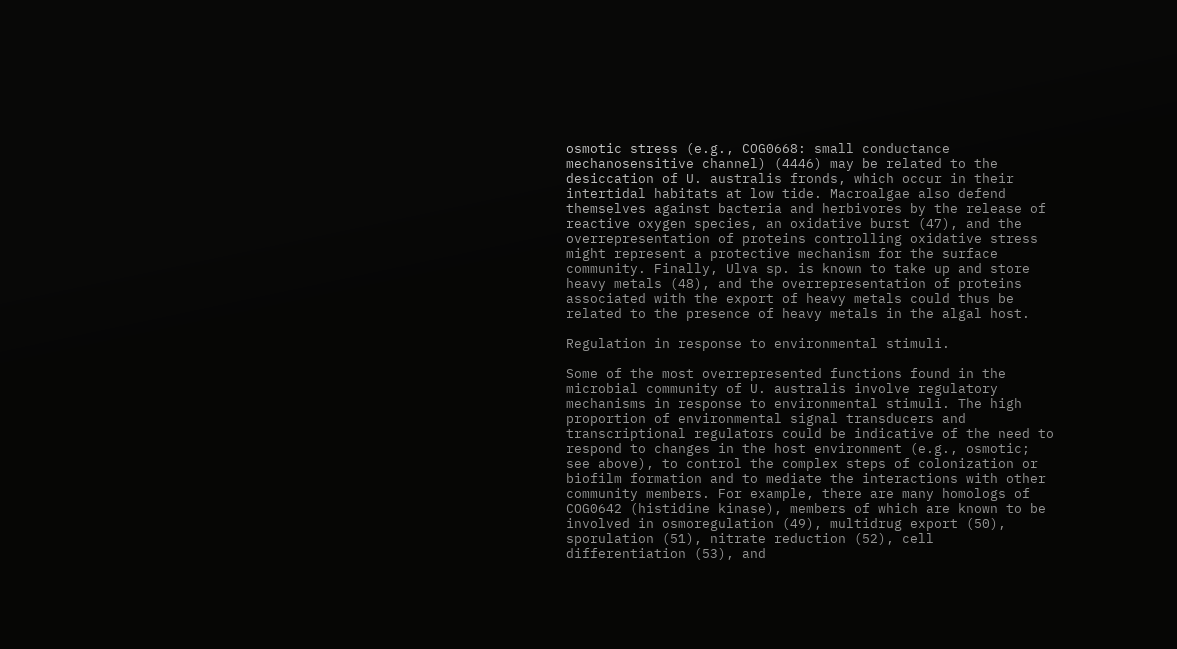osmotic stress (e.g., COG0668: small conductance mechanosensitive channel) (4446) may be related to the desiccation of U. australis fronds, which occur in their intertidal habitats at low tide. Macroalgae also defend themselves against bacteria and herbivores by the release of reactive oxygen species, an oxidative burst (47), and the overrepresentation of proteins controlling oxidative stress might represent a protective mechanism for the surface community. Finally, Ulva sp. is known to take up and store heavy metals (48), and the overrepresentation of proteins associated with the export of heavy metals could thus be related to the presence of heavy metals in the algal host.

Regulation in response to environmental stimuli.

Some of the most overrepresented functions found in the microbial community of U. australis involve regulatory mechanisms in response to environmental stimuli. The high proportion of environmental signal transducers and transcriptional regulators could be indicative of the need to respond to changes in the host environment (e.g., osmotic; see above), to control the complex steps of colonization or biofilm formation and to mediate the interactions with other community members. For example, there are many homologs of COG0642 (histidine kinase), members of which are known to be involved in osmoregulation (49), multidrug export (50), sporulation (51), nitrate reduction (52), cell differentiation (53), and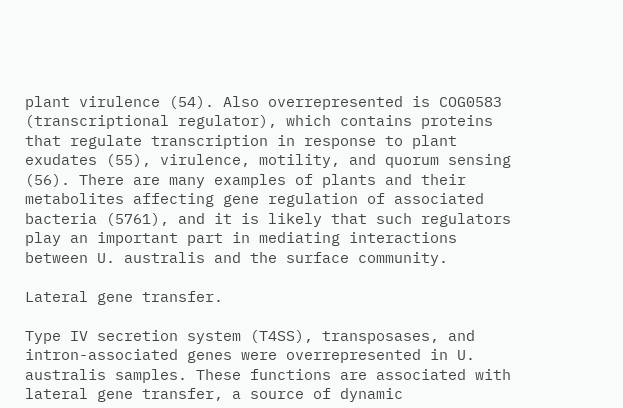plant virulence (54). Also overrepresented is COG0583 (transcriptional regulator), which contains proteins that regulate transcription in response to plant exudates (55), virulence, motility, and quorum sensing (56). There are many examples of plants and their metabolites affecting gene regulation of associated bacteria (5761), and it is likely that such regulators play an important part in mediating interactions between U. australis and the surface community.

Lateral gene transfer.

Type IV secretion system (T4SS), transposases, and intron-associated genes were overrepresented in U. australis samples. These functions are associated with lateral gene transfer, a source of dynamic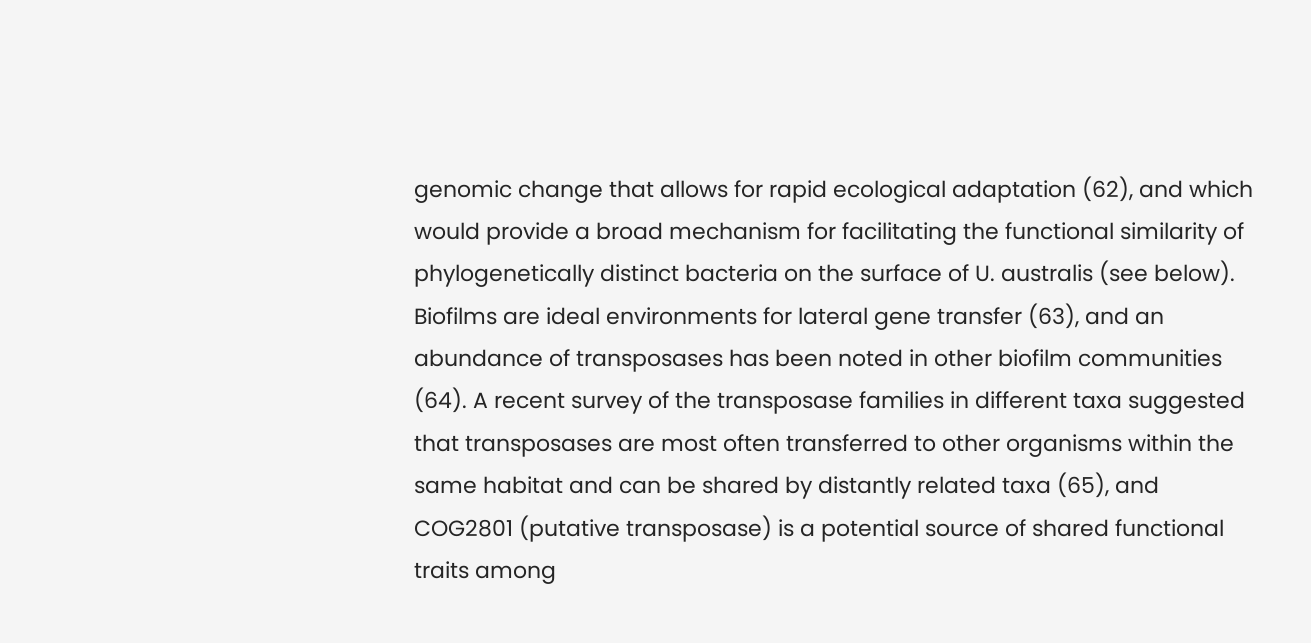genomic change that allows for rapid ecological adaptation (62), and which would provide a broad mechanism for facilitating the functional similarity of phylogenetically distinct bacteria on the surface of U. australis (see below). Biofilms are ideal environments for lateral gene transfer (63), and an abundance of transposases has been noted in other biofilm communities (64). A recent survey of the transposase families in different taxa suggested that transposases are most often transferred to other organisms within the same habitat and can be shared by distantly related taxa (65), and COG2801 (putative transposase) is a potential source of shared functional traits among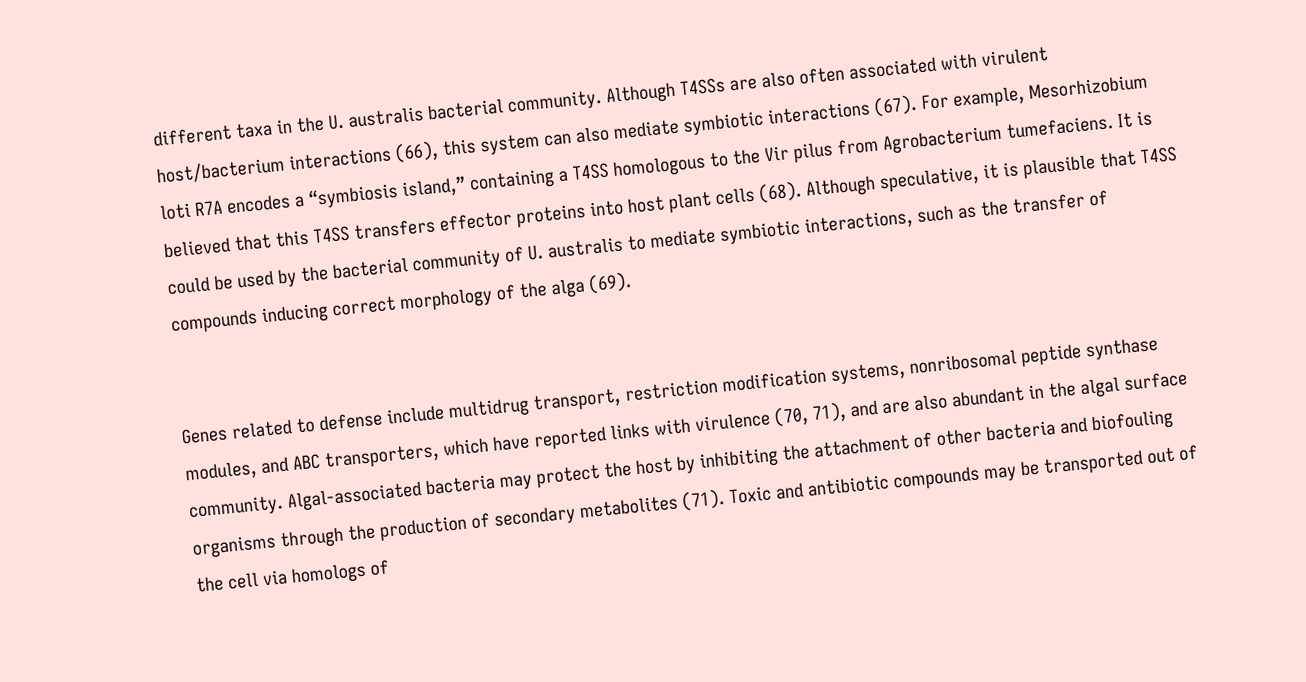different taxa in the U. australis bacterial community. Although T4SSs are also often associated with virulent host/bacterium interactions (66), this system can also mediate symbiotic interactions (67). For example, Mesorhizobium loti R7A encodes a “symbiosis island,” containing a T4SS homologous to the Vir pilus from Agrobacterium tumefaciens. It is believed that this T4SS transfers effector proteins into host plant cells (68). Although speculative, it is plausible that T4SS could be used by the bacterial community of U. australis to mediate symbiotic interactions, such as the transfer of compounds inducing correct morphology of the alga (69).


Genes related to defense include multidrug transport, restriction modification systems, nonribosomal peptide synthase modules, and ABC transporters, which have reported links with virulence (70, 71), and are also abundant in the algal surface community. Algal-associated bacteria may protect the host by inhibiting the attachment of other bacteria and biofouling organisms through the production of secondary metabolites (71). Toxic and antibiotic compounds may be transported out of the cell via homologs of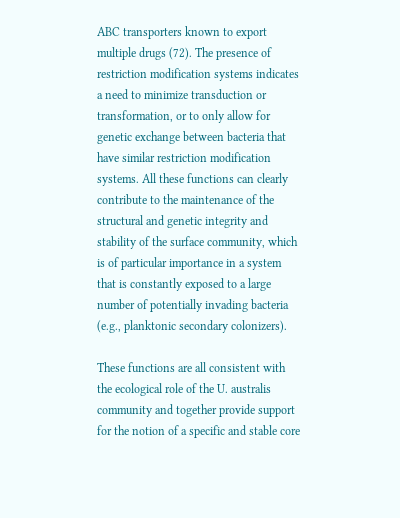ABC transporters known to export multiple drugs (72). The presence of restriction modification systems indicates a need to minimize transduction or transformation, or to only allow for genetic exchange between bacteria that have similar restriction modification systems. All these functions can clearly contribute to the maintenance of the structural and genetic integrity and stability of the surface community, which is of particular importance in a system that is constantly exposed to a large number of potentially invading bacteria (e.g., planktonic secondary colonizers).

These functions are all consistent with the ecological role of the U. australis community and together provide support for the notion of a specific and stable core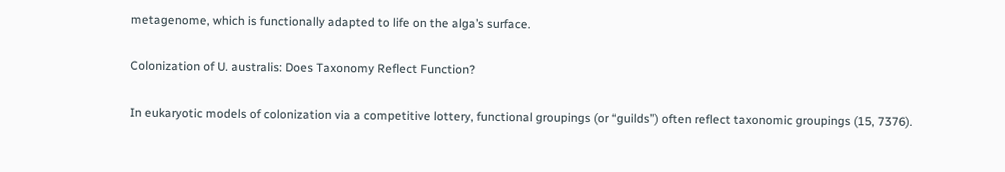metagenome, which is functionally adapted to life on the alga’s surface.

Colonization of U. australis: Does Taxonomy Reflect Function?

In eukaryotic models of colonization via a competitive lottery, functional groupings (or “guilds”) often reflect taxonomic groupings (15, 7376).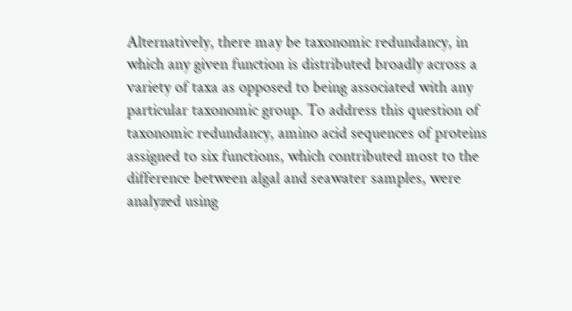Alternatively, there may be taxonomic redundancy, in which any given function is distributed broadly across a variety of taxa as opposed to being associated with any particular taxonomic group. To address this question of taxonomic redundancy, amino acid sequences of proteins assigned to six functions, which contributed most to the difference between algal and seawater samples, were analyzed using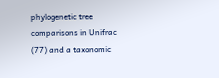phylogenetic tree comparisons in Unifrac (77) and a taxonomic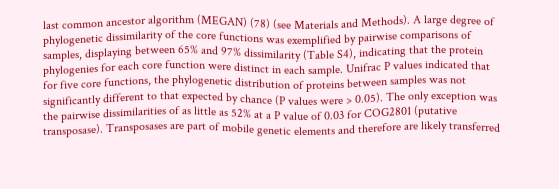last common ancestor algorithm (MEGAN) (78) (see Materials and Methods). A large degree of phylogenetic dissimilarity of the core functions was exemplified by pairwise comparisons of samples, displaying between 65% and 97% dissimilarity (Table S4), indicating that the protein phylogenies for each core function were distinct in each sample. Unifrac P values indicated that for five core functions, the phylogenetic distribution of proteins between samples was not significantly different to that expected by chance (P values were > 0.05). The only exception was the pairwise dissimilarities of as little as 52% at a P value of 0.03 for COG2801 (putative transposase). Transposases are part of mobile genetic elements and therefore are likely transferred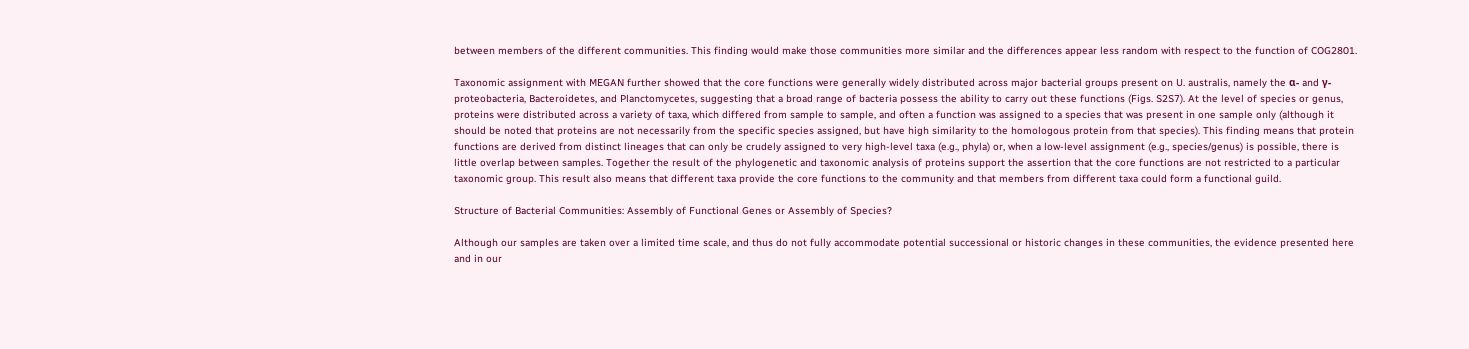between members of the different communities. This finding would make those communities more similar and the differences appear less random with respect to the function of COG2801.

Taxonomic assignment with MEGAN further showed that the core functions were generally widely distributed across major bacterial groups present on U. australis, namely the α- and γ-proteobacteria, Bacteroidetes, and Planctomycetes, suggesting that a broad range of bacteria possess the ability to carry out these functions (Figs. S2S7). At the level of species or genus, proteins were distributed across a variety of taxa, which differed from sample to sample, and often a function was assigned to a species that was present in one sample only (although it should be noted that proteins are not necessarily from the specific species assigned, but have high similarity to the homologous protein from that species). This finding means that protein functions are derived from distinct lineages that can only be crudely assigned to very high-level taxa (e.g., phyla) or, when a low-level assignment (e.g., species/genus) is possible, there is little overlap between samples. Together the result of the phylogenetic and taxonomic analysis of proteins support the assertion that the core functions are not restricted to a particular taxonomic group. This result also means that different taxa provide the core functions to the community and that members from different taxa could form a functional guild.

Structure of Bacterial Communities: Assembly of Functional Genes or Assembly of Species?

Although our samples are taken over a limited time scale, and thus do not fully accommodate potential successional or historic changes in these communities, the evidence presented here and in our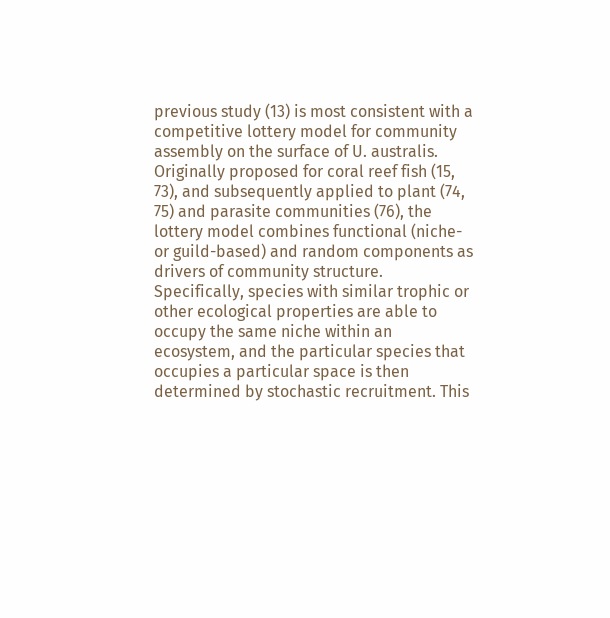previous study (13) is most consistent with a competitive lottery model for community assembly on the surface of U. australis. Originally proposed for coral reef fish (15, 73), and subsequently applied to plant (74, 75) and parasite communities (76), the lottery model combines functional (niche- or guild-based) and random components as drivers of community structure. Specifically, species with similar trophic or other ecological properties are able to occupy the same niche within an ecosystem, and the particular species that occupies a particular space is then determined by stochastic recruitment. This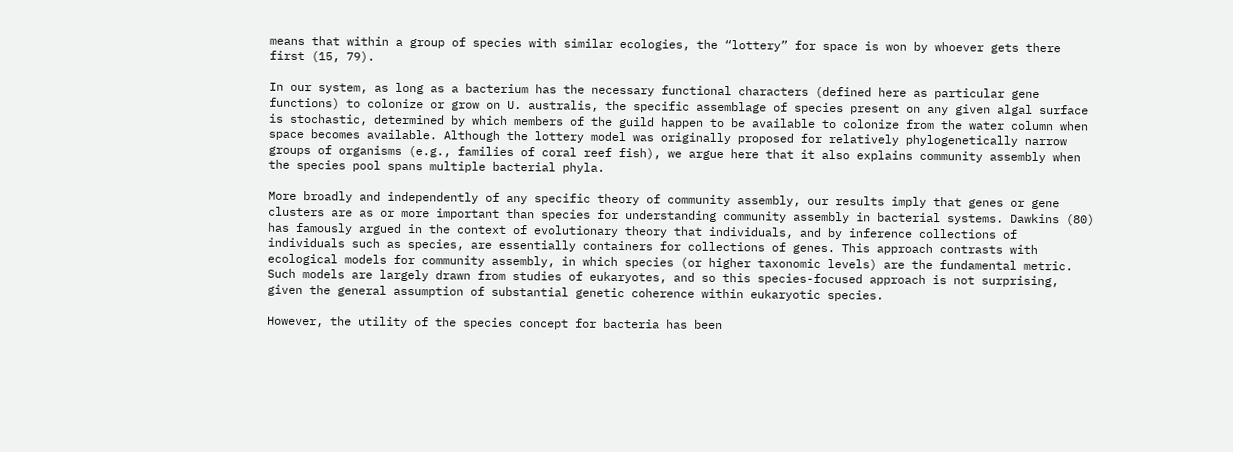means that within a group of species with similar ecologies, the “lottery” for space is won by whoever gets there first (15, 79).

In our system, as long as a bacterium has the necessary functional characters (defined here as particular gene functions) to colonize or grow on U. australis, the specific assemblage of species present on any given algal surface is stochastic, determined by which members of the guild happen to be available to colonize from the water column when space becomes available. Although the lottery model was originally proposed for relatively phylogenetically narrow groups of organisms (e.g., families of coral reef fish), we argue here that it also explains community assembly when the species pool spans multiple bacterial phyla.

More broadly and independently of any specific theory of community assembly, our results imply that genes or gene clusters are as or more important than species for understanding community assembly in bacterial systems. Dawkins (80) has famously argued in the context of evolutionary theory that individuals, and by inference collections of individuals such as species, are essentially containers for collections of genes. This approach contrasts with ecological models for community assembly, in which species (or higher taxonomic levels) are the fundamental metric. Such models are largely drawn from studies of eukaryotes, and so this species-focused approach is not surprising, given the general assumption of substantial genetic coherence within eukaryotic species.

However, the utility of the species concept for bacteria has been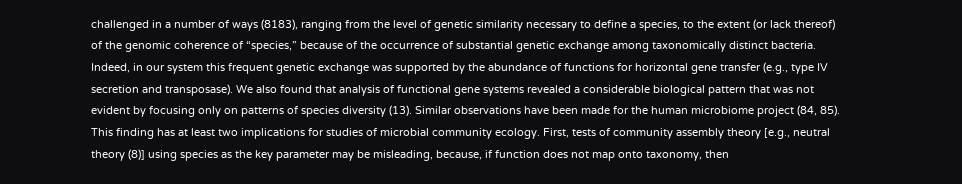challenged in a number of ways (8183), ranging from the level of genetic similarity necessary to define a species, to the extent (or lack thereof) of the genomic coherence of “species,” because of the occurrence of substantial genetic exchange among taxonomically distinct bacteria. Indeed, in our system this frequent genetic exchange was supported by the abundance of functions for horizontal gene transfer (e.g., type IV secretion and transposase). We also found that analysis of functional gene systems revealed a considerable biological pattern that was not evident by focusing only on patterns of species diversity (13). Similar observations have been made for the human microbiome project (84, 85). This finding has at least two implications for studies of microbial community ecology. First, tests of community assembly theory [e.g., neutral theory (8)] using species as the key parameter may be misleading, because, if function does not map onto taxonomy, then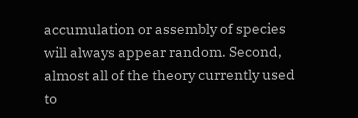accumulation or assembly of species will always appear random. Second, almost all of the theory currently used to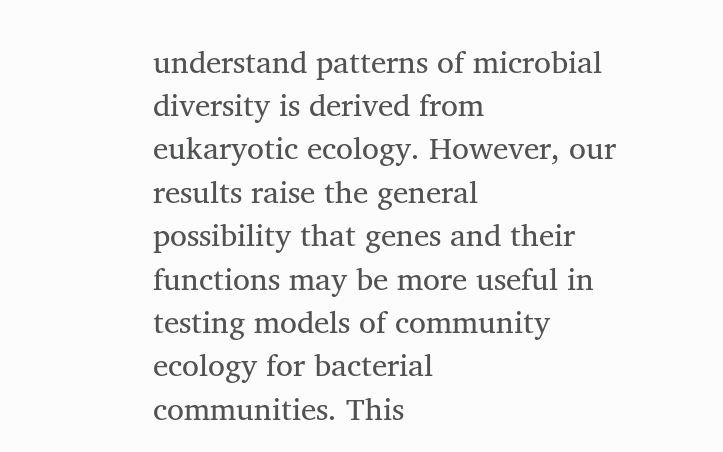understand patterns of microbial diversity is derived from eukaryotic ecology. However, our results raise the general possibility that genes and their functions may be more useful in testing models of community ecology for bacterial communities. This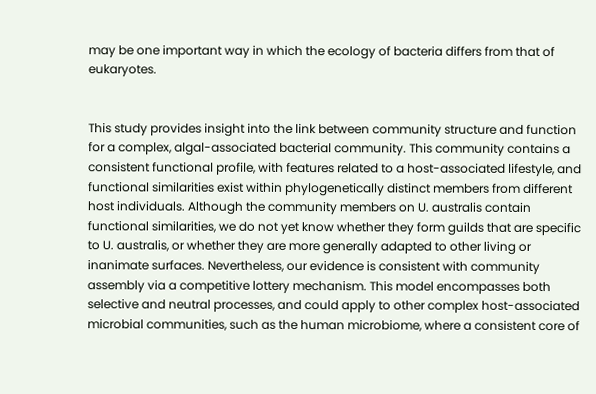may be one important way in which the ecology of bacteria differs from that of eukaryotes.


This study provides insight into the link between community structure and function for a complex, algal-associated bacterial community. This community contains a consistent functional profile, with features related to a host-associated lifestyle, and functional similarities exist within phylogenetically distinct members from different host individuals. Although the community members on U. australis contain functional similarities, we do not yet know whether they form guilds that are specific to U. australis, or whether they are more generally adapted to other living or inanimate surfaces. Nevertheless, our evidence is consistent with community assembly via a competitive lottery mechanism. This model encompasses both selective and neutral processes, and could apply to other complex host-associated microbial communities, such as the human microbiome, where a consistent core of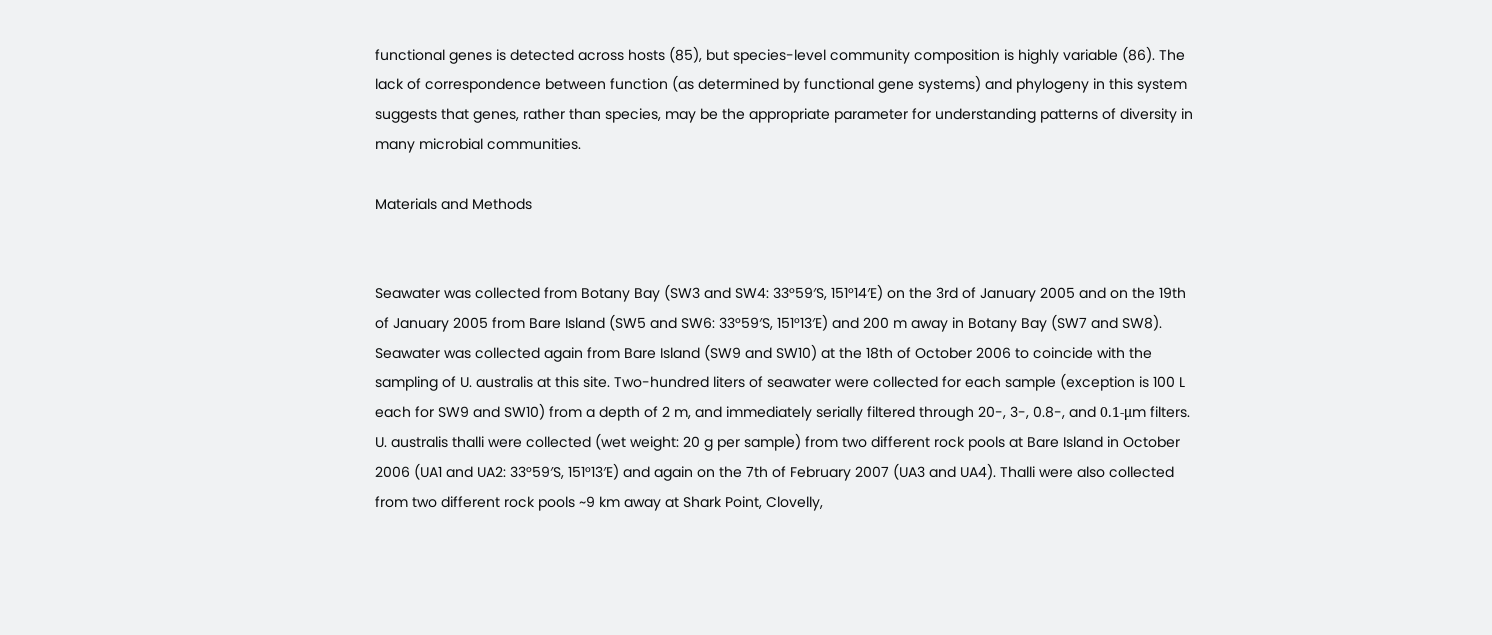functional genes is detected across hosts (85), but species-level community composition is highly variable (86). The lack of correspondence between function (as determined by functional gene systems) and phylogeny in this system suggests that genes, rather than species, may be the appropriate parameter for understanding patterns of diversity in many microbial communities.

Materials and Methods


Seawater was collected from Botany Bay (SW3 and SW4: 33°59′S, 151°14′E) on the 3rd of January 2005 and on the 19th of January 2005 from Bare Island (SW5 and SW6: 33°59′S, 151°13′E) and 200 m away in Botany Bay (SW7 and SW8). Seawater was collected again from Bare Island (SW9 and SW10) at the 18th of October 2006 to coincide with the sampling of U. australis at this site. Two-hundred liters of seawater were collected for each sample (exception is 100 L each for SW9 and SW10) from a depth of 2 m, and immediately serially filtered through 20-, 3-, 0.8-, and 0.1-μm filters. U. australis thalli were collected (wet weight: 20 g per sample) from two different rock pools at Bare Island in October 2006 (UA1 and UA2: 33°59′S, 151°13′E) and again on the 7th of February 2007 (UA3 and UA4). Thalli were also collected from two different rock pools ~9 km away at Shark Point, Clovelly,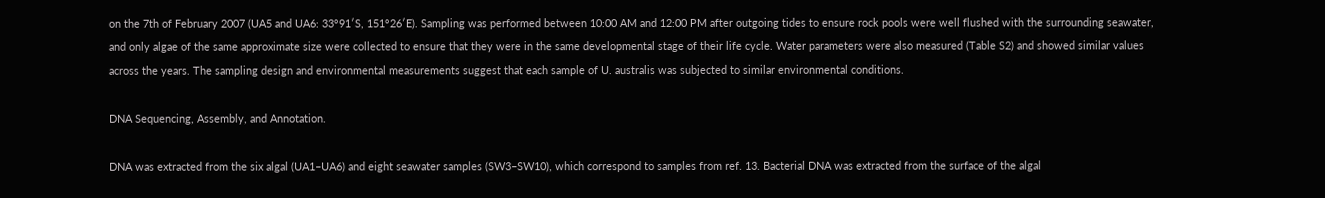on the 7th of February 2007 (UA5 and UA6: 33°91′S, 151°26′E). Sampling was performed between 10:00 AM and 12:00 PM after outgoing tides to ensure rock pools were well flushed with the surrounding seawater, and only algae of the same approximate size were collected to ensure that they were in the same developmental stage of their life cycle. Water parameters were also measured (Table S2) and showed similar values across the years. The sampling design and environmental measurements suggest that each sample of U. australis was subjected to similar environmental conditions.

DNA Sequencing, Assembly, and Annotation.

DNA was extracted from the six algal (UA1–UA6) and eight seawater samples (SW3–SW10), which correspond to samples from ref. 13. Bacterial DNA was extracted from the surface of the algal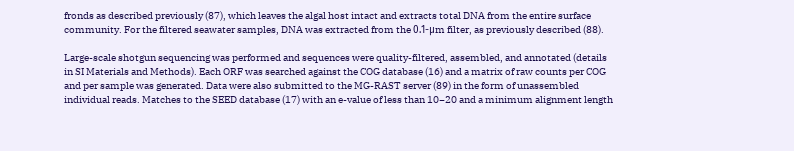fronds as described previously (87), which leaves the algal host intact and extracts total DNA from the entire surface community. For the filtered seawater samples, DNA was extracted from the 0.1-μm filter, as previously described (88).

Large-scale shotgun sequencing was performed and sequences were quality-filtered, assembled, and annotated (details in SI Materials and Methods). Each ORF was searched against the COG database (16) and a matrix of raw counts per COG and per sample was generated. Data were also submitted to the MG-RAST server (89) in the form of unassembled individual reads. Matches to the SEED database (17) with an e-value of less than 10−20 and a minimum alignment length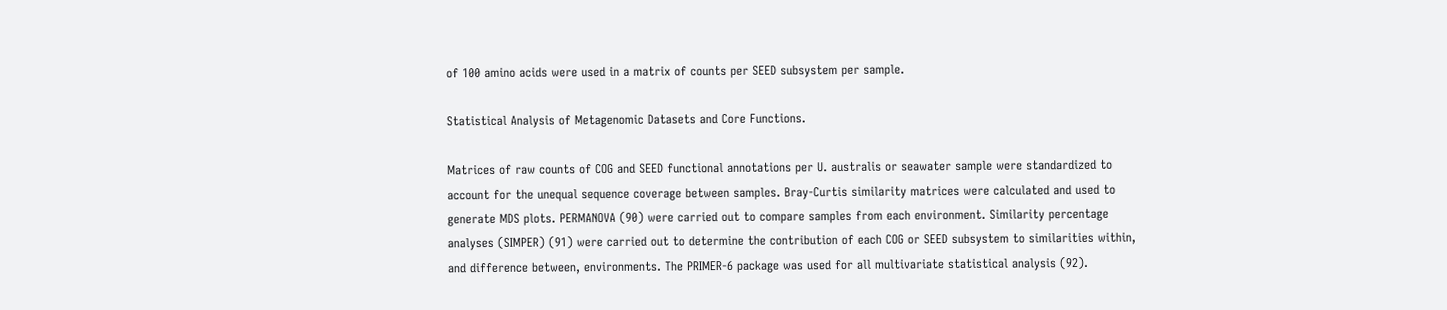of 100 amino acids were used in a matrix of counts per SEED subsystem per sample.

Statistical Analysis of Metagenomic Datasets and Core Functions.

Matrices of raw counts of COG and SEED functional annotations per U. australis or seawater sample were standardized to account for the unequal sequence coverage between samples. Bray-Curtis similarity matrices were calculated and used to generate MDS plots. PERMANOVA (90) were carried out to compare samples from each environment. Similarity percentage analyses (SIMPER) (91) were carried out to determine the contribution of each COG or SEED subsystem to similarities within, and difference between, environments. The PRIMER-6 package was used for all multivariate statistical analysis (92).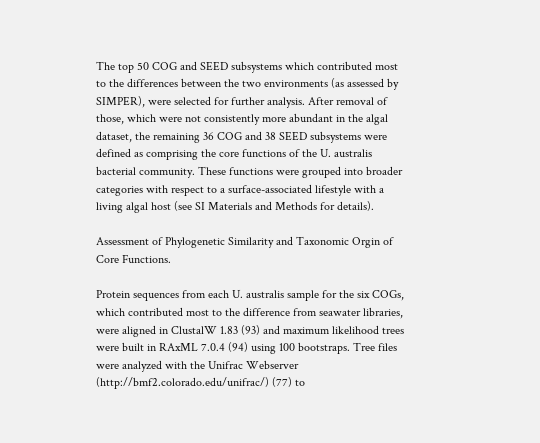The top 50 COG and SEED subsystems which contributed most to the differences between the two environments (as assessed by SIMPER), were selected for further analysis. After removal of those, which were not consistently more abundant in the algal dataset, the remaining 36 COG and 38 SEED subsystems were defined as comprising the core functions of the U. australis bacterial community. These functions were grouped into broader categories with respect to a surface-associated lifestyle with a living algal host (see SI Materials and Methods for details).

Assessment of Phylogenetic Similarity and Taxonomic Orgin of Core Functions.

Protein sequences from each U. australis sample for the six COGs, which contributed most to the difference from seawater libraries, were aligned in ClustalW 1.83 (93) and maximum likelihood trees were built in RAxML 7.0.4 (94) using 100 bootstraps. Tree files were analyzed with the Unifrac Webserver (http://bmf2.colorado.edu/unifrac/) (77) to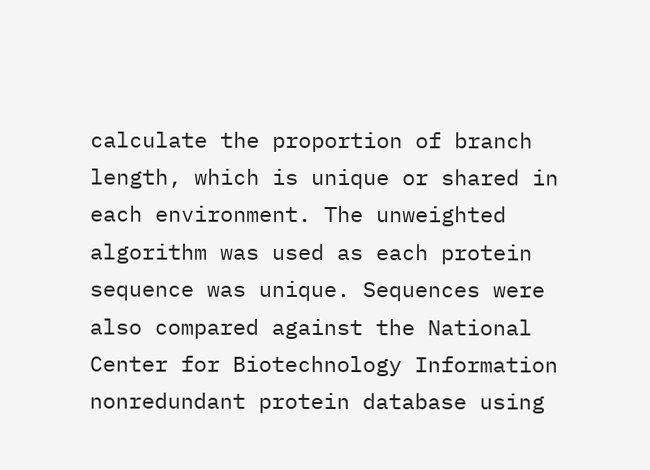calculate the proportion of branch length, which is unique or shared in each environment. The unweighted algorithm was used as each protein sequence was unique. Sequences were also compared against the National Center for Biotechnology Information nonredundant protein database using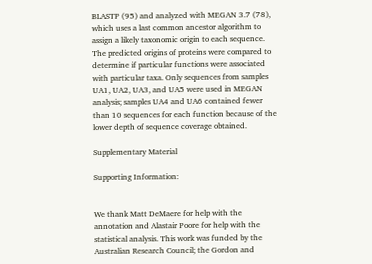BLASTP (95) and analyzed with MEGAN 3.7 (78), which uses a last common ancestor algorithm to assign a likely taxonomic origin to each sequence. The predicted origins of proteins were compared to determine if particular functions were associated with particular taxa. Only sequences from samples UA1, UA2, UA3, and UA5 were used in MEGAN analysis; samples UA4 and UA6 contained fewer than 10 sequences for each function because of the lower depth of sequence coverage obtained.

Supplementary Material

Supporting Information:


We thank Matt DeMaere for help with the annotation and Alastair Poore for help with the statistical analysis. This work was funded by the Australian Research Council; the Gordon and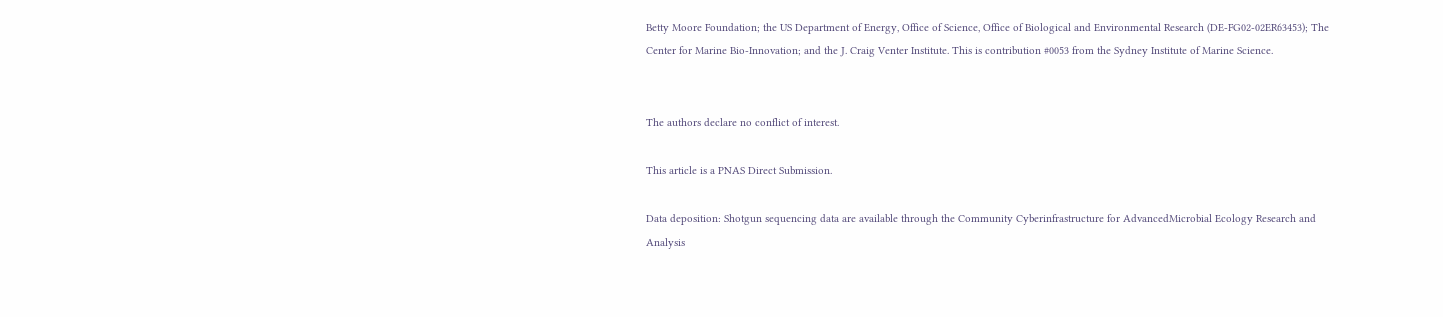Betty Moore Foundation; the US Department of Energy, Office of Science, Office of Biological and Environmental Research (DE-FG02-02ER63453); The Center for Marine Bio-Innovation; and the J. Craig Venter Institute. This is contribution #0053 from the Sydney Institute of Marine Science.


The authors declare no conflict of interest.

This article is a PNAS Direct Submission.

Data deposition: Shotgun sequencing data are available through the Community Cyberinfrastructure for AdvancedMicrobial Ecology Research and Analysis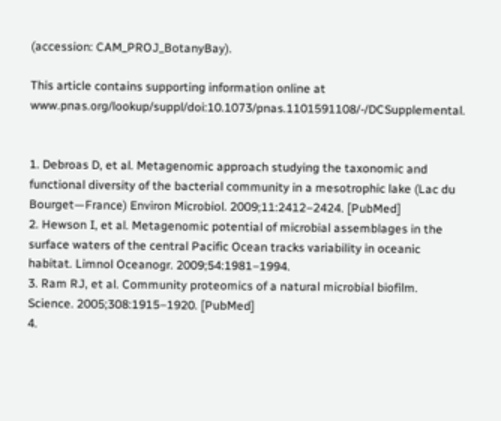(accession: CAM_PROJ_BotanyBay).

This article contains supporting information online at www.pnas.org/lookup/suppl/doi:10.1073/pnas.1101591108/-/DCSupplemental.


1. Debroas D, et al. Metagenomic approach studying the taxonomic and functional diversity of the bacterial community in a mesotrophic lake (Lac du Bourget—France) Environ Microbiol. 2009;11:2412–2424. [PubMed]
2. Hewson I, et al. Metagenomic potential of microbial assemblages in the surface waters of the central Pacific Ocean tracks variability in oceanic habitat. Limnol Oceanogr. 2009;54:1981–1994.
3. Ram RJ, et al. Community proteomics of a natural microbial biofilm. Science. 2005;308:1915–1920. [PubMed]
4.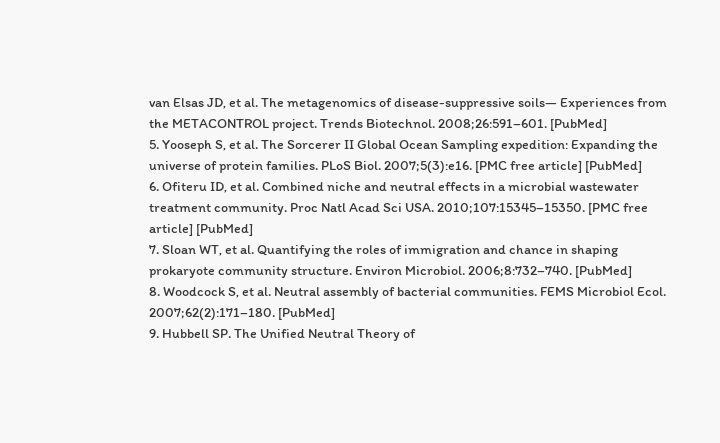van Elsas JD, et al. The metagenomics of disease-suppressive soils— Experiences from the METACONTROL project. Trends Biotechnol. 2008;26:591–601. [PubMed]
5. Yooseph S, et al. The Sorcerer II Global Ocean Sampling expedition: Expanding the universe of protein families. PLoS Biol. 2007;5(3):e16. [PMC free article] [PubMed]
6. Ofiteru ID, et al. Combined niche and neutral effects in a microbial wastewater treatment community. Proc Natl Acad Sci USA. 2010;107:15345–15350. [PMC free article] [PubMed]
7. Sloan WT, et al. Quantifying the roles of immigration and chance in shaping prokaryote community structure. Environ Microbiol. 2006;8:732–740. [PubMed]
8. Woodcock S, et al. Neutral assembly of bacterial communities. FEMS Microbiol Ecol. 2007;62(2):171–180. [PubMed]
9. Hubbell SP. The Unified Neutral Theory of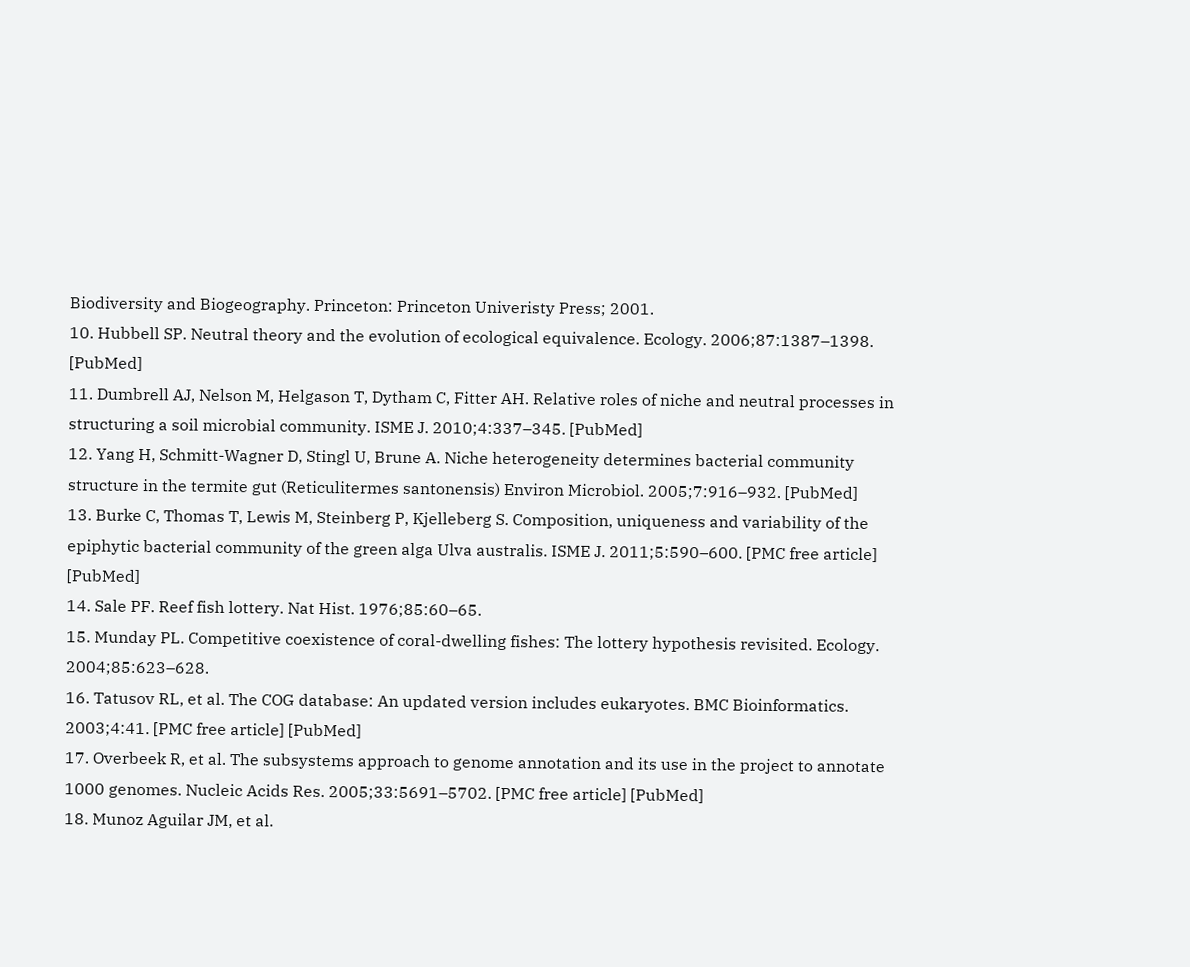Biodiversity and Biogeography. Princeton: Princeton Univeristy Press; 2001.
10. Hubbell SP. Neutral theory and the evolution of ecological equivalence. Ecology. 2006;87:1387–1398. [PubMed]
11. Dumbrell AJ, Nelson M, Helgason T, Dytham C, Fitter AH. Relative roles of niche and neutral processes in structuring a soil microbial community. ISME J. 2010;4:337–345. [PubMed]
12. Yang H, Schmitt-Wagner D, Stingl U, Brune A. Niche heterogeneity determines bacterial community structure in the termite gut (Reticulitermes santonensis) Environ Microbiol. 2005;7:916–932. [PubMed]
13. Burke C, Thomas T, Lewis M, Steinberg P, Kjelleberg S. Composition, uniqueness and variability of the epiphytic bacterial community of the green alga Ulva australis. ISME J. 2011;5:590–600. [PMC free article] [PubMed]
14. Sale PF. Reef fish lottery. Nat Hist. 1976;85:60–65.
15. Munday PL. Competitive coexistence of coral-dwelling fishes: The lottery hypothesis revisited. Ecology. 2004;85:623–628.
16. Tatusov RL, et al. The COG database: An updated version includes eukaryotes. BMC Bioinformatics. 2003;4:41. [PMC free article] [PubMed]
17. Overbeek R, et al. The subsystems approach to genome annotation and its use in the project to annotate 1000 genomes. Nucleic Acids Res. 2005;33:5691–5702. [PMC free article] [PubMed]
18. Munoz Aguilar JM, et al.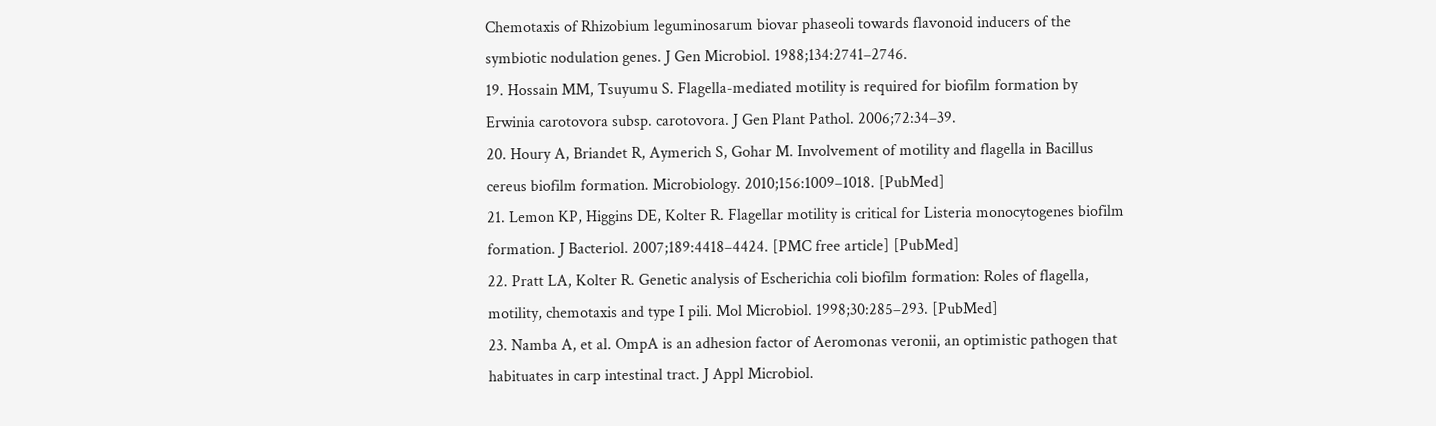Chemotaxis of Rhizobium leguminosarum biovar phaseoli towards flavonoid inducers of the symbiotic nodulation genes. J Gen Microbiol. 1988;134:2741–2746.
19. Hossain MM, Tsuyumu S. Flagella-mediated motility is required for biofilm formation by Erwinia carotovora subsp. carotovora. J Gen Plant Pathol. 2006;72:34–39.
20. Houry A, Briandet R, Aymerich S, Gohar M. Involvement of motility and flagella in Bacillus cereus biofilm formation. Microbiology. 2010;156:1009–1018. [PubMed]
21. Lemon KP, Higgins DE, Kolter R. Flagellar motility is critical for Listeria monocytogenes biofilm formation. J Bacteriol. 2007;189:4418–4424. [PMC free article] [PubMed]
22. Pratt LA, Kolter R. Genetic analysis of Escherichia coli biofilm formation: Roles of flagella, motility, chemotaxis and type I pili. Mol Microbiol. 1998;30:285–293. [PubMed]
23. Namba A, et al. OmpA is an adhesion factor of Aeromonas veronii, an optimistic pathogen that habituates in carp intestinal tract. J Appl Microbiol.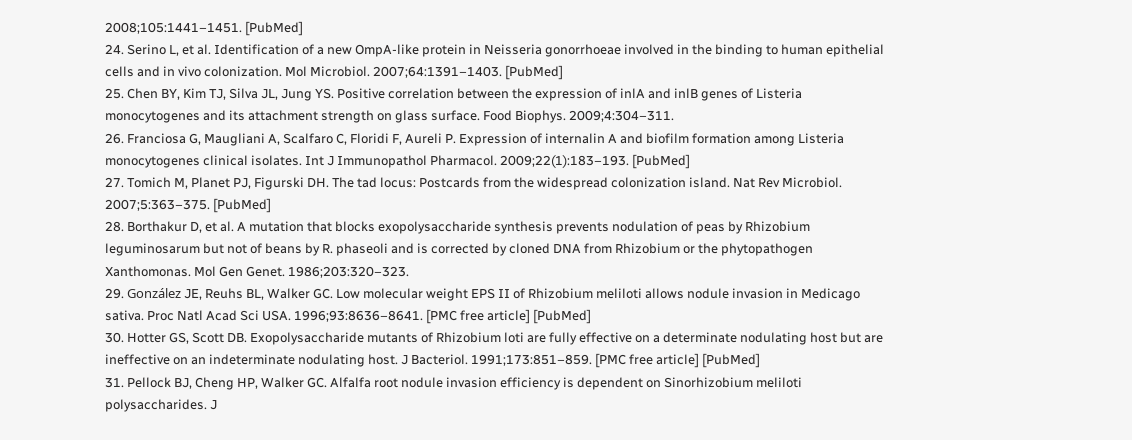2008;105:1441–1451. [PubMed]
24. Serino L, et al. Identification of a new OmpA-like protein in Neisseria gonorrhoeae involved in the binding to human epithelial cells and in vivo colonization. Mol Microbiol. 2007;64:1391–1403. [PubMed]
25. Chen BY, Kim TJ, Silva JL, Jung YS. Positive correlation between the expression of inlA and inlB genes of Listeria monocytogenes and its attachment strength on glass surface. Food Biophys. 2009;4:304–311.
26. Franciosa G, Maugliani A, Scalfaro C, Floridi F, Aureli P. Expression of internalin A and biofilm formation among Listeria monocytogenes clinical isolates. Int J Immunopathol Pharmacol. 2009;22(1):183–193. [PubMed]
27. Tomich M, Planet PJ, Figurski DH. The tad locus: Postcards from the widespread colonization island. Nat Rev Microbiol. 2007;5:363–375. [PubMed]
28. Borthakur D, et al. A mutation that blocks exopolysaccharide synthesis prevents nodulation of peas by Rhizobium leguminosarum but not of beans by R. phaseoli and is corrected by cloned DNA from Rhizobium or the phytopathogen Xanthomonas. Mol Gen Genet. 1986;203:320–323.
29. González JE, Reuhs BL, Walker GC. Low molecular weight EPS II of Rhizobium meliloti allows nodule invasion in Medicago sativa. Proc Natl Acad Sci USA. 1996;93:8636–8641. [PMC free article] [PubMed]
30. Hotter GS, Scott DB. Exopolysaccharide mutants of Rhizobium loti are fully effective on a determinate nodulating host but are ineffective on an indeterminate nodulating host. J Bacteriol. 1991;173:851–859. [PMC free article] [PubMed]
31. Pellock BJ, Cheng HP, Walker GC. Alfalfa root nodule invasion efficiency is dependent on Sinorhizobium meliloti polysaccharides. J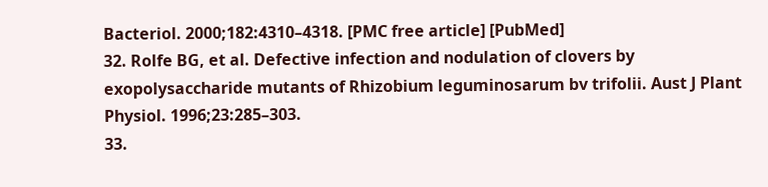Bacteriol. 2000;182:4310–4318. [PMC free article] [PubMed]
32. Rolfe BG, et al. Defective infection and nodulation of clovers by exopolysaccharide mutants of Rhizobium leguminosarum bv trifolii. Aust J Plant Physiol. 1996;23:285–303.
33.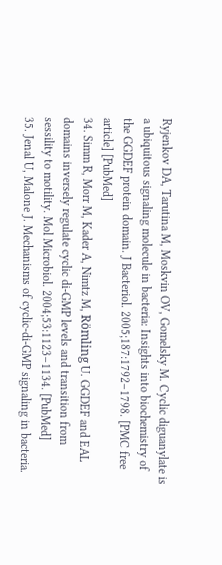Ryjenkov DA, Tarutina M, Moskvin OV, Gomelsky M. Cyclic diguanylate is a ubiquitous signaling molecule in bacteria: Insights into biochemistry of the GGDEF protein domain. J Bacteriol. 2005;187:1792–1798. [PMC free article] [PubMed]
34. Simm R, Morr M, Kader A, Nimtz M, Römling U. GGDEF and EAL domains inversely regulate cyclic di-GMP levels and transition from sessility to motility. Mol Microbiol. 2004;53:1123–1134. [PubMed]
35. Jenal U, Malone J. Mechanisms of cyclic-di-GMP signaling in bacteria.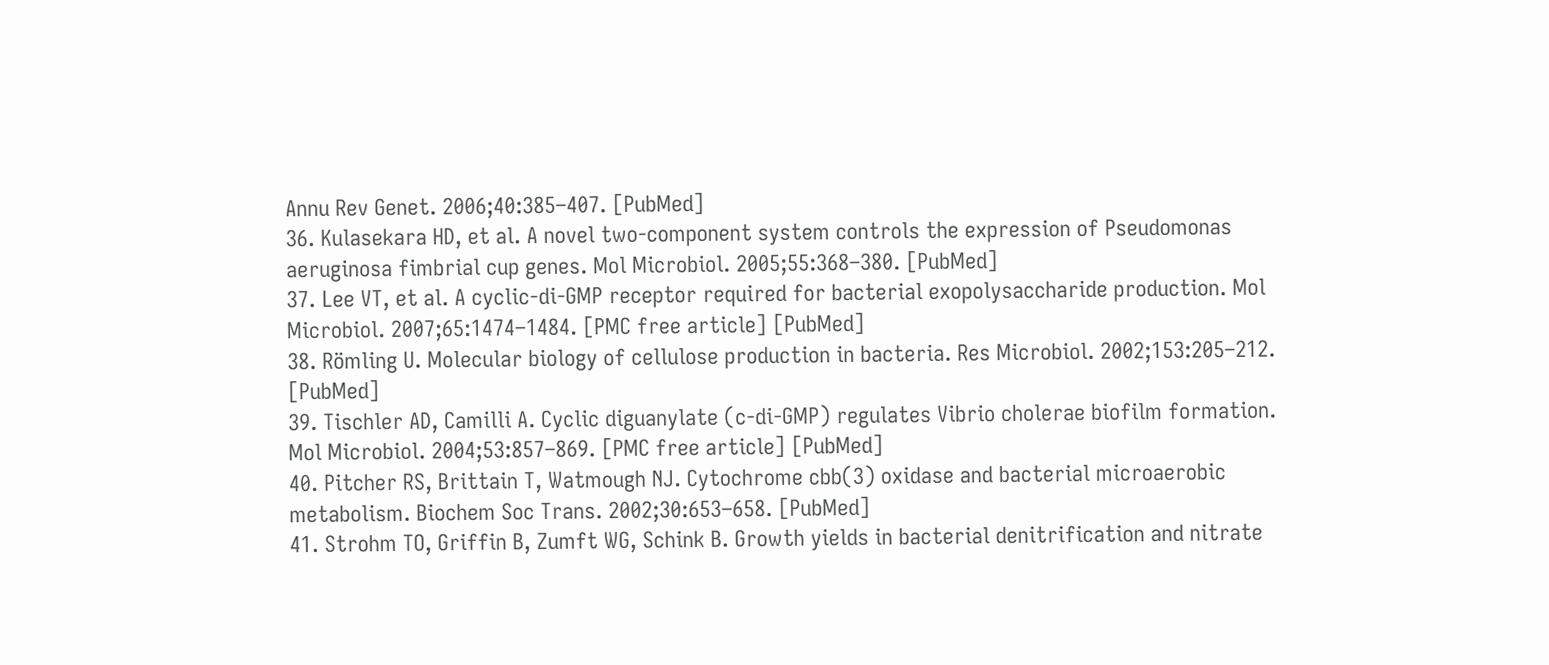Annu Rev Genet. 2006;40:385–407. [PubMed]
36. Kulasekara HD, et al. A novel two-component system controls the expression of Pseudomonas aeruginosa fimbrial cup genes. Mol Microbiol. 2005;55:368–380. [PubMed]
37. Lee VT, et al. A cyclic-di-GMP receptor required for bacterial exopolysaccharide production. Mol Microbiol. 2007;65:1474–1484. [PMC free article] [PubMed]
38. Römling U. Molecular biology of cellulose production in bacteria. Res Microbiol. 2002;153:205–212. [PubMed]
39. Tischler AD, Camilli A. Cyclic diguanylate (c-di-GMP) regulates Vibrio cholerae biofilm formation. Mol Microbiol. 2004;53:857–869. [PMC free article] [PubMed]
40. Pitcher RS, Brittain T, Watmough NJ. Cytochrome cbb(3) oxidase and bacterial microaerobic metabolism. Biochem Soc Trans. 2002;30:653–658. [PubMed]
41. Strohm TO, Griffin B, Zumft WG, Schink B. Growth yields in bacterial denitrification and nitrate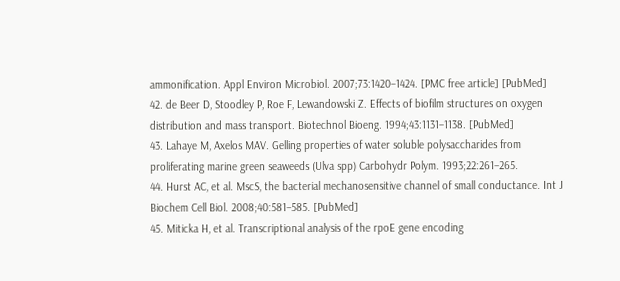ammonification. Appl Environ Microbiol. 2007;73:1420–1424. [PMC free article] [PubMed]
42. de Beer D, Stoodley P, Roe F, Lewandowski Z. Effects of biofilm structures on oxygen distribution and mass transport. Biotechnol Bioeng. 1994;43:1131–1138. [PubMed]
43. Lahaye M, Axelos MAV. Gelling properties of water soluble polysaccharides from proliferating marine green seaweeds (Ulva spp) Carbohydr Polym. 1993;22:261–265.
44. Hurst AC, et al. MscS, the bacterial mechanosensitive channel of small conductance. Int J Biochem Cell Biol. 2008;40:581–585. [PubMed]
45. Miticka H, et al. Transcriptional analysis of the rpoE gene encoding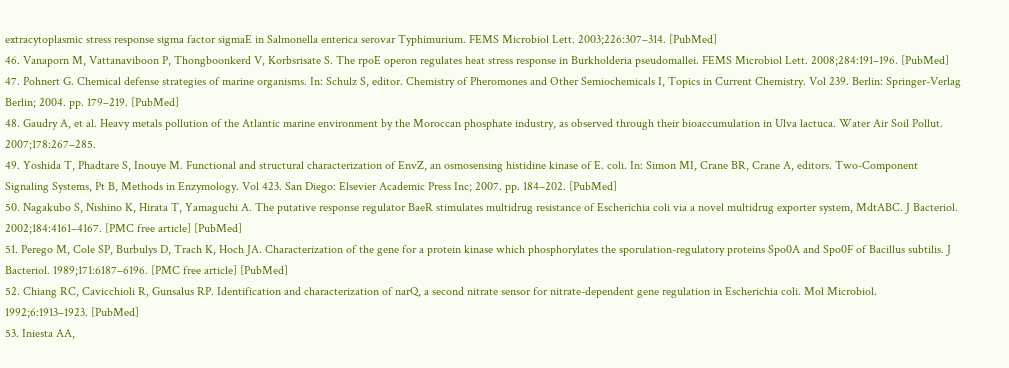extracytoplasmic stress response sigma factor sigmaE in Salmonella enterica serovar Typhimurium. FEMS Microbiol Lett. 2003;226:307–314. [PubMed]
46. Vanaporn M, Vattanaviboon P, Thongboonkerd V, Korbsrisate S. The rpoE operon regulates heat stress response in Burkholderia pseudomallei. FEMS Microbiol Lett. 2008;284:191–196. [PubMed]
47. Pohnert G. Chemical defense strategies of marine organisms. In: Schulz S, editor. Chemistry of Pheromones and Other Semiochemicals I, Topics in Current Chemistry. Vol 239. Berlin: Springer-Verlag Berlin; 2004. pp. 179–219. [PubMed]
48. Gaudry A, et al. Heavy metals pollution of the Atlantic marine environment by the Moroccan phosphate industry, as observed through their bioaccumulation in Ulva lactuca. Water Air Soil Pollut. 2007;178:267–285.
49. Yoshida T, Phadtare S, Inouye M. Functional and structural characterization of EnvZ, an osmosensing histidine kinase of E. coli. In: Simon MI, Crane BR, Crane A, editors. Two-Component Signaling Systems, Pt B, Methods in Enzymology. Vol 423. San Diego: Elsevier Academic Press Inc; 2007. pp. 184–202. [PubMed]
50. Nagakubo S, Nishino K, Hirata T, Yamaguchi A. The putative response regulator BaeR stimulates multidrug resistance of Escherichia coli via a novel multidrug exporter system, MdtABC. J Bacteriol. 2002;184:4161–4167. [PMC free article] [PubMed]
51. Perego M, Cole SP, Burbulys D, Trach K, Hoch JA. Characterization of the gene for a protein kinase which phosphorylates the sporulation-regulatory proteins Spo0A and Spo0F of Bacillus subtilis. J Bacteriol. 1989;171:6187–6196. [PMC free article] [PubMed]
52. Chiang RC, Cavicchioli R, Gunsalus RP. Identification and characterization of narQ, a second nitrate sensor for nitrate-dependent gene regulation in Escherichia coli. Mol Microbiol. 1992;6:1913–1923. [PubMed]
53. Iniesta AA,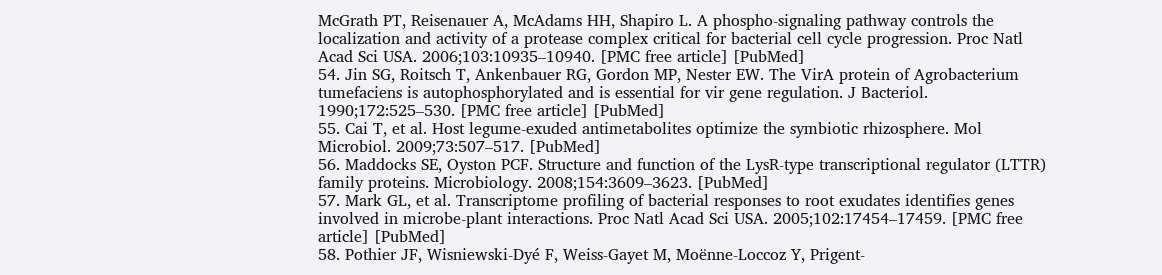McGrath PT, Reisenauer A, McAdams HH, Shapiro L. A phospho-signaling pathway controls the localization and activity of a protease complex critical for bacterial cell cycle progression. Proc Natl Acad Sci USA. 2006;103:10935–10940. [PMC free article] [PubMed]
54. Jin SG, Roitsch T, Ankenbauer RG, Gordon MP, Nester EW. The VirA protein of Agrobacterium tumefaciens is autophosphorylated and is essential for vir gene regulation. J Bacteriol. 1990;172:525–530. [PMC free article] [PubMed]
55. Cai T, et al. Host legume-exuded antimetabolites optimize the symbiotic rhizosphere. Mol Microbiol. 2009;73:507–517. [PubMed]
56. Maddocks SE, Oyston PCF. Structure and function of the LysR-type transcriptional regulator (LTTR) family proteins. Microbiology. 2008;154:3609–3623. [PubMed]
57. Mark GL, et al. Transcriptome profiling of bacterial responses to root exudates identifies genes involved in microbe-plant interactions. Proc Natl Acad Sci USA. 2005;102:17454–17459. [PMC free article] [PubMed]
58. Pothier JF, Wisniewski-Dyé F, Weiss-Gayet M, Moënne-Loccoz Y, Prigent-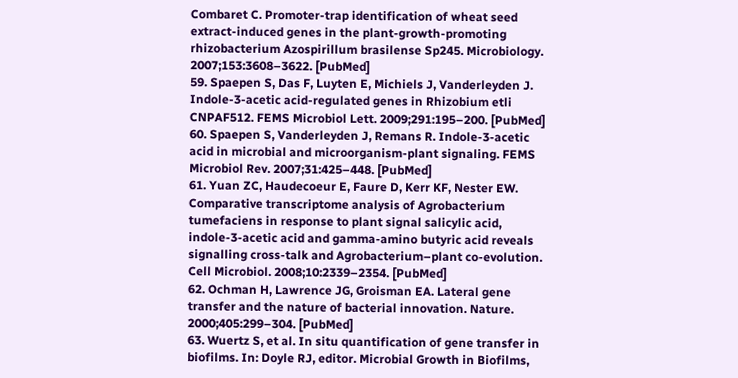Combaret C. Promoter-trap identification of wheat seed extract-induced genes in the plant-growth-promoting rhizobacterium Azospirillum brasilense Sp245. Microbiology. 2007;153:3608–3622. [PubMed]
59. Spaepen S, Das F, Luyten E, Michiels J, Vanderleyden J. Indole-3-acetic acid-regulated genes in Rhizobium etli CNPAF512. FEMS Microbiol Lett. 2009;291:195–200. [PubMed]
60. Spaepen S, Vanderleyden J, Remans R. Indole-3-acetic acid in microbial and microorganism-plant signaling. FEMS Microbiol Rev. 2007;31:425–448. [PubMed]
61. Yuan ZC, Haudecoeur E, Faure D, Kerr KF, Nester EW. Comparative transcriptome analysis of Agrobacterium tumefaciens in response to plant signal salicylic acid, indole-3-acetic acid and gamma-amino butyric acid reveals signalling cross-talk and Agrobacterium–plant co-evolution. Cell Microbiol. 2008;10:2339–2354. [PubMed]
62. Ochman H, Lawrence JG, Groisman EA. Lateral gene transfer and the nature of bacterial innovation. Nature. 2000;405:299–304. [PubMed]
63. Wuertz S, et al. In situ quantification of gene transfer in biofilms. In: Doyle RJ, editor. Microbial Growth in Biofilms,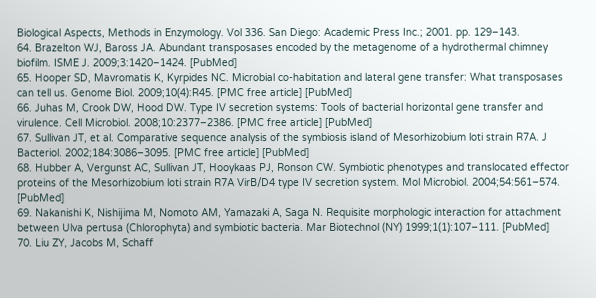Biological Aspects, Methods in Enzymology. Vol 336. San Diego: Academic Press Inc.; 2001. pp. 129–143.
64. Brazelton WJ, Baross JA. Abundant transposases encoded by the metagenome of a hydrothermal chimney biofilm. ISME J. 2009;3:1420–1424. [PubMed]
65. Hooper SD, Mavromatis K, Kyrpides NC. Microbial co-habitation and lateral gene transfer: What transposases can tell us. Genome Biol. 2009;10(4):R45. [PMC free article] [PubMed]
66. Juhas M, Crook DW, Hood DW. Type IV secretion systems: Tools of bacterial horizontal gene transfer and virulence. Cell Microbiol. 2008;10:2377–2386. [PMC free article] [PubMed]
67. Sullivan JT, et al. Comparative sequence analysis of the symbiosis island of Mesorhizobium loti strain R7A. J Bacteriol. 2002;184:3086–3095. [PMC free article] [PubMed]
68. Hubber A, Vergunst AC, Sullivan JT, Hooykaas PJ, Ronson CW. Symbiotic phenotypes and translocated effector proteins of the Mesorhizobium loti strain R7A VirB/D4 type IV secretion system. Mol Microbiol. 2004;54:561–574. [PubMed]
69. Nakanishi K, Nishijima M, Nomoto AM, Yamazaki A, Saga N. Requisite morphologic interaction for attachment between Ulva pertusa (Chlorophyta) and symbiotic bacteria. Mar Biotechnol (NY) 1999;1(1):107–111. [PubMed]
70. Liu ZY, Jacobs M, Schaff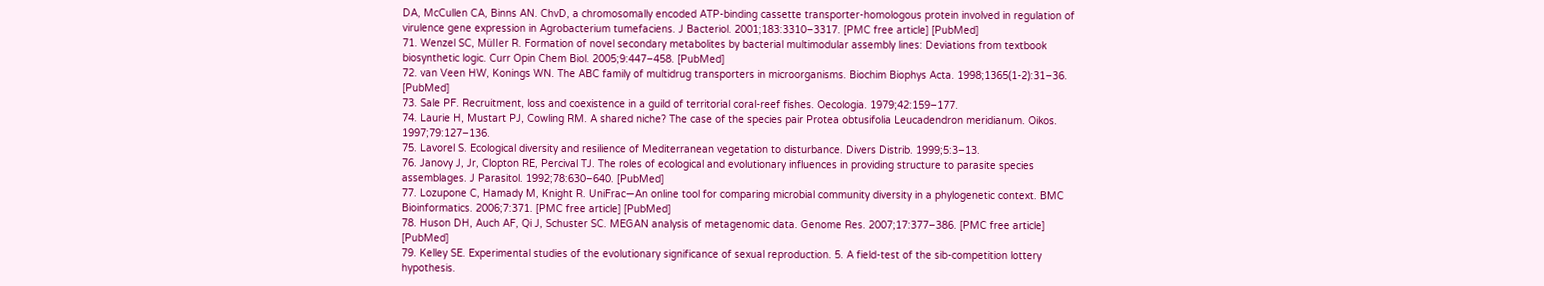DA, McCullen CA, Binns AN. ChvD, a chromosomally encoded ATP-binding cassette transporter-homologous protein involved in regulation of virulence gene expression in Agrobacterium tumefaciens. J Bacteriol. 2001;183:3310–3317. [PMC free article] [PubMed]
71. Wenzel SC, Müller R. Formation of novel secondary metabolites by bacterial multimodular assembly lines: Deviations from textbook biosynthetic logic. Curr Opin Chem Biol. 2005;9:447–458. [PubMed]
72. van Veen HW, Konings WN. The ABC family of multidrug transporters in microorganisms. Biochim Biophys Acta. 1998;1365(1-2):31–36. [PubMed]
73. Sale PF. Recruitment, loss and coexistence in a guild of territorial coral-reef fishes. Oecologia. 1979;42:159–177.
74. Laurie H, Mustart PJ, Cowling RM. A shared niche? The case of the species pair Protea obtusifolia Leucadendron meridianum. Oikos. 1997;79:127–136.
75. Lavorel S. Ecological diversity and resilience of Mediterranean vegetation to disturbance. Divers Distrib. 1999;5:3–13.
76. Janovy J, Jr, Clopton RE, Percival TJ. The roles of ecological and evolutionary influences in providing structure to parasite species assemblages. J Parasitol. 1992;78:630–640. [PubMed]
77. Lozupone C, Hamady M, Knight R. UniFrac—An online tool for comparing microbial community diversity in a phylogenetic context. BMC Bioinformatics. 2006;7:371. [PMC free article] [PubMed]
78. Huson DH, Auch AF, Qi J, Schuster SC. MEGAN analysis of metagenomic data. Genome Res. 2007;17:377–386. [PMC free article] [PubMed]
79. Kelley SE. Experimental studies of the evolutionary significance of sexual reproduction. 5. A field-test of the sib-competition lottery hypothesis.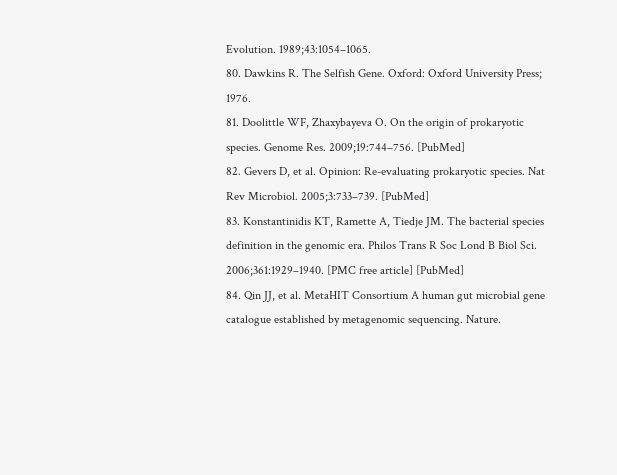Evolution. 1989;43:1054–1065.
80. Dawkins R. The Selfish Gene. Oxford: Oxford University Press; 1976.
81. Doolittle WF, Zhaxybayeva O. On the origin of prokaryotic species. Genome Res. 2009;19:744–756. [PubMed]
82. Gevers D, et al. Opinion: Re-evaluating prokaryotic species. Nat Rev Microbiol. 2005;3:733–739. [PubMed]
83. Konstantinidis KT, Ramette A, Tiedje JM. The bacterial species definition in the genomic era. Philos Trans R Soc Lond B Biol Sci. 2006;361:1929–1940. [PMC free article] [PubMed]
84. Qin JJ, et al. MetaHIT Consortium A human gut microbial gene catalogue established by metagenomic sequencing. Nature.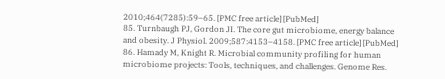2010;464(7285):59–65. [PMC free article] [PubMed]
85. Turnbaugh PJ, Gordon JI. The core gut microbiome, energy balance and obesity. J Physiol. 2009;587:4153–4158. [PMC free article] [PubMed]
86. Hamady M, Knight R. Microbial community profiling for human microbiome projects: Tools, techniques, and challenges. Genome Res.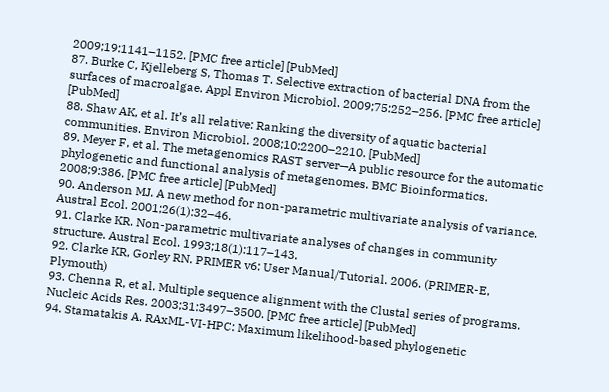2009;19:1141–1152. [PMC free article] [PubMed]
87. Burke C, Kjelleberg S, Thomas T. Selective extraction of bacterial DNA from the surfaces of macroalgae. Appl Environ Microbiol. 2009;75:252–256. [PMC free article] [PubMed]
88. Shaw AK, et al. It’s all relative: Ranking the diversity of aquatic bacterial communities. Environ Microbiol. 2008;10:2200–2210. [PubMed]
89. Meyer F, et al. The metagenomics RAST server—A public resource for the automatic phylogenetic and functional analysis of metagenomes. BMC Bioinformatics. 2008;9:386. [PMC free article] [PubMed]
90. Anderson MJ. A new method for non-parametric multivariate analysis of variance. Austral Ecol. 2001;26(1):32–46.
91. Clarke KR. Non-parametric multivariate analyses of changes in community structure. Austral Ecol. 1993;18(1):117–143.
92. Clarke KR, Gorley RN. PRIMER v6: User Manual/Tutorial. 2006. (PRIMER-E, Plymouth)
93. Chenna R, et al. Multiple sequence alignment with the Clustal series of programs. Nucleic Acids Res. 2003;31:3497–3500. [PMC free article] [PubMed]
94. Stamatakis A. RAxML-VI-HPC: Maximum likelihood-based phylogenetic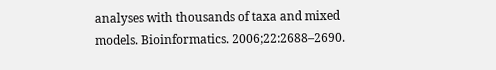analyses with thousands of taxa and mixed models. Bioinformatics. 2006;22:2688–2690.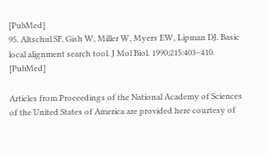[PubMed]
95. Altschul SF, Gish W, Miller W, Myers EW, Lipman DJ. Basic local alignment search tool. J Mol Biol. 1990;215:403–410. [PubMed]

Articles from Proceedings of the National Academy of Sciences of the United States of America are provided here courtesy of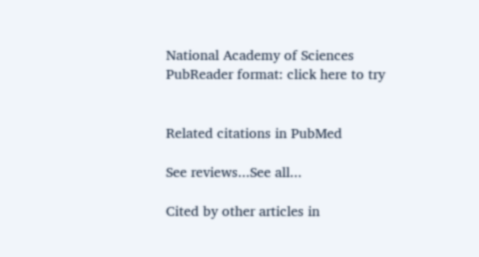National Academy of Sciences
PubReader format: click here to try


Related citations in PubMed

See reviews...See all...

Cited by other articles in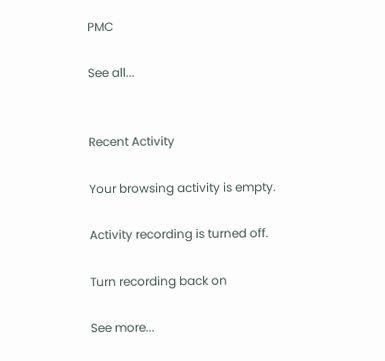PMC

See all...


Recent Activity

Your browsing activity is empty.

Activity recording is turned off.

Turn recording back on

See more...